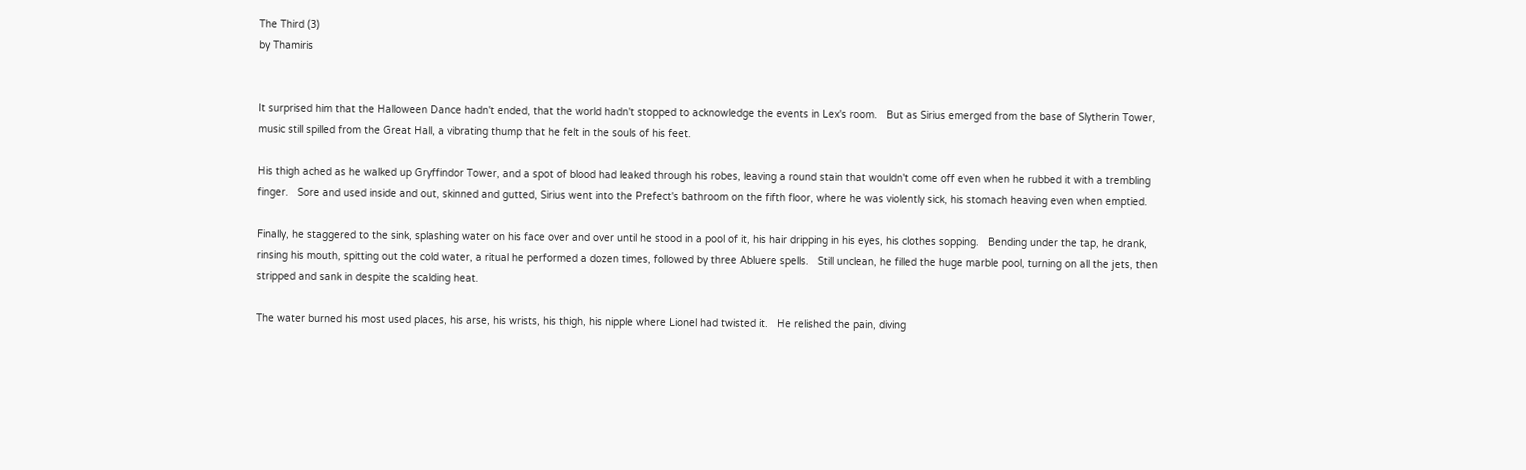The Third (3)
by Thamiris


It surprised him that the Halloween Dance hadn't ended, that the world hadn't stopped to acknowledge the events in Lex's room.   But as Sirius emerged from the base of Slytherin Tower, music still spilled from the Great Hall, a vibrating thump that he felt in the souls of his feet.

His thigh ached as he walked up Gryffindor Tower, and a spot of blood had leaked through his robes, leaving a round stain that wouldn't come off even when he rubbed it with a trembling finger.   Sore and used inside and out, skinned and gutted, Sirius went into the Prefect's bathroom on the fifth floor, where he was violently sick, his stomach heaving even when emptied.

Finally, he staggered to the sink, splashing water on his face over and over until he stood in a pool of it, his hair dripping in his eyes, his clothes sopping.   Bending under the tap, he drank, rinsing his mouth, spitting out the cold water, a ritual he performed a dozen times, followed by three Abluere spells.   Still unclean, he filled the huge marble pool, turning on all the jets, then stripped and sank in despite the scalding heat.

The water burned his most used places, his arse, his wrists, his thigh, his nipple where Lionel had twisted it.   He relished the pain, diving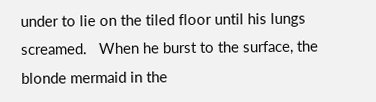under to lie on the tiled floor until his lungs screamed.   When he burst to the surface, the blonde mermaid in the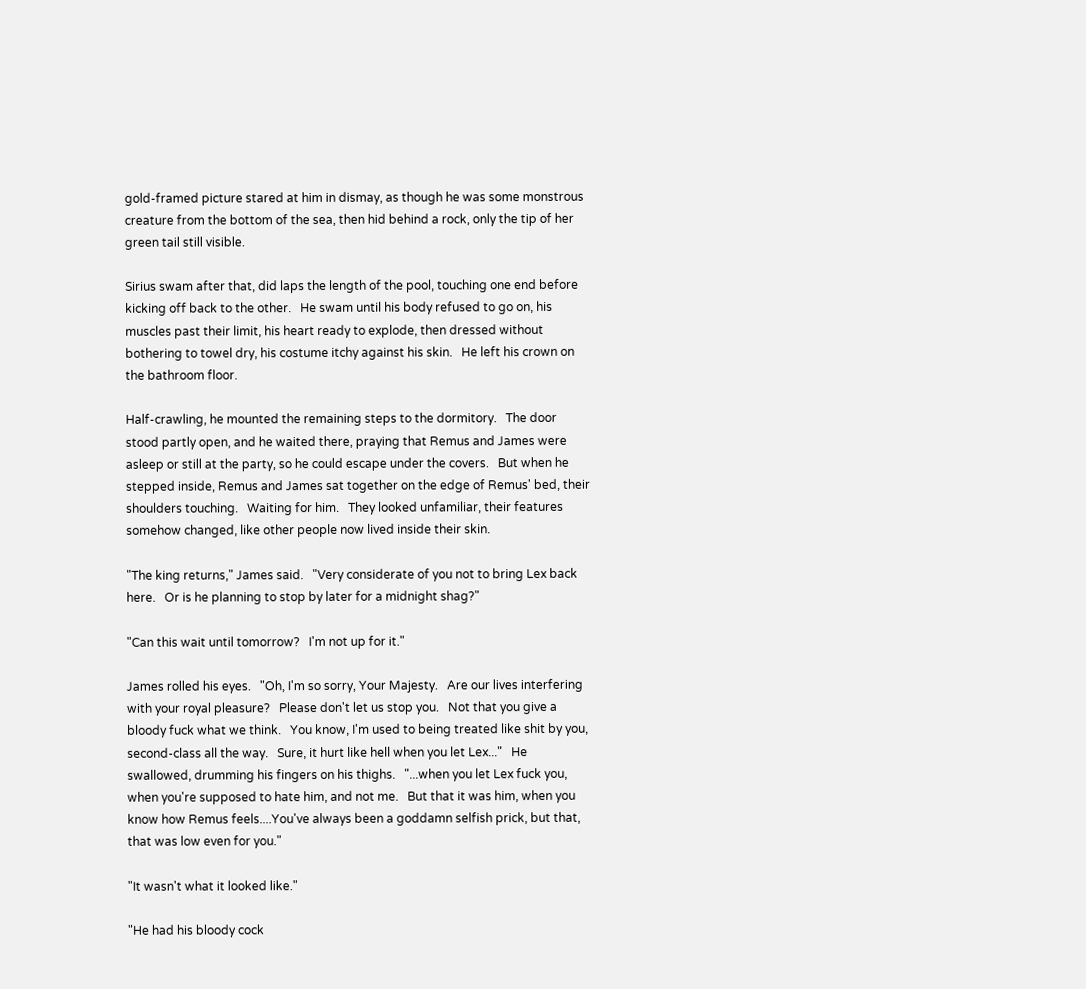gold-framed picture stared at him in dismay, as though he was some monstrous creature from the bottom of the sea, then hid behind a rock, only the tip of her green tail still visible.

Sirius swam after that, did laps the length of the pool, touching one end before kicking off back to the other.   He swam until his body refused to go on, his muscles past their limit, his heart ready to explode, then dressed without bothering to towel dry, his costume itchy against his skin.   He left his crown on the bathroom floor.

Half-crawling, he mounted the remaining steps to the dormitory.   The door stood partly open, and he waited there, praying that Remus and James were asleep or still at the party, so he could escape under the covers.   But when he stepped inside, Remus and James sat together on the edge of Remus' bed, their shoulders touching.   Waiting for him.   They looked unfamiliar, their features somehow changed, like other people now lived inside their skin.

"The king returns," James said.   "Very considerate of you not to bring Lex back here.   Or is he planning to stop by later for a midnight shag?"

"Can this wait until tomorrow?   I'm not up for it."

James rolled his eyes.   "Oh, I'm so sorry, Your Majesty.   Are our lives interfering with your royal pleasure?   Please don't let us stop you.   Not that you give a bloody fuck what we think.   You know, I'm used to being treated like shit by you, second-class all the way.   Sure, it hurt like hell when you let Lex..."   He swallowed, drumming his fingers on his thighs.   "...when you let Lex fuck you, when you're supposed to hate him, and not me.   But that it was him, when you know how Remus feels....You've always been a goddamn selfish prick, but that, that was low even for you."

"It wasn't what it looked like."

"He had his bloody cock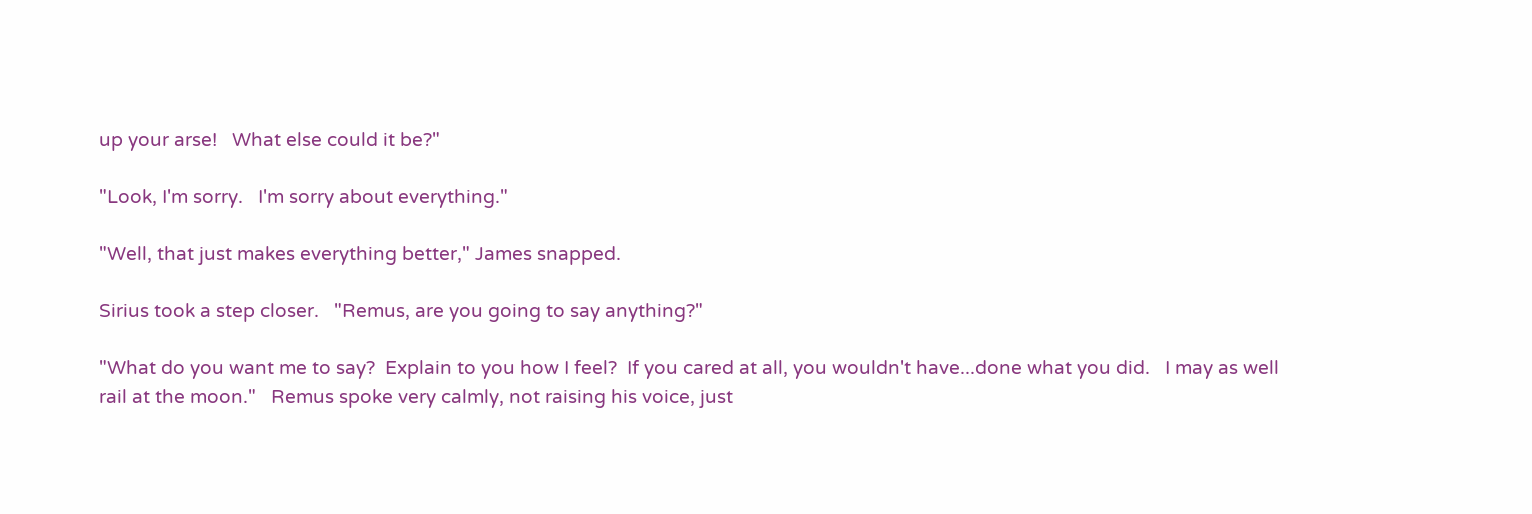up your arse!   What else could it be?"

"Look, I'm sorry.   I'm sorry about everything."

"Well, that just makes everything better," James snapped.

Sirius took a step closer.   "Remus, are you going to say anything?"

"What do you want me to say?  Explain to you how I feel?  If you cared at all, you wouldn't have...done what you did.   I may as well rail at the moon."   Remus spoke very calmly, not raising his voice, just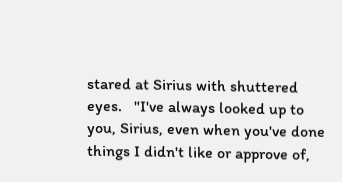stared at Sirius with shuttered eyes.   "I've always looked up to you, Sirius, even when you've done things I didn't like or approve of,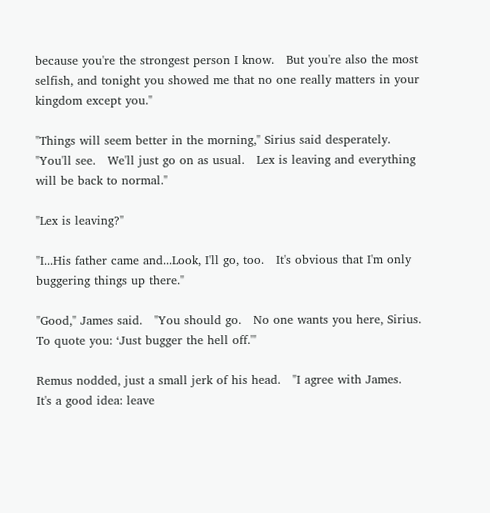because you're the strongest person I know.   But you're also the most selfish, and tonight you showed me that no one really matters in your kingdom except you."

"Things will seem better in the morning," Sirius said desperately.   "You'll see.   We'll just go on as usual.   Lex is leaving and everything will be back to normal."

"Lex is leaving?"

"I...His father came and...Look, I'll go, too.   It's obvious that I'm only buggering things up there."

"Good," James said.   "You should go.   No one wants you here, Sirius.   To quote you: ‘Just bugger the hell off.'"

Remus nodded, just a small jerk of his head.   "I agree with James.  It's a good idea: leave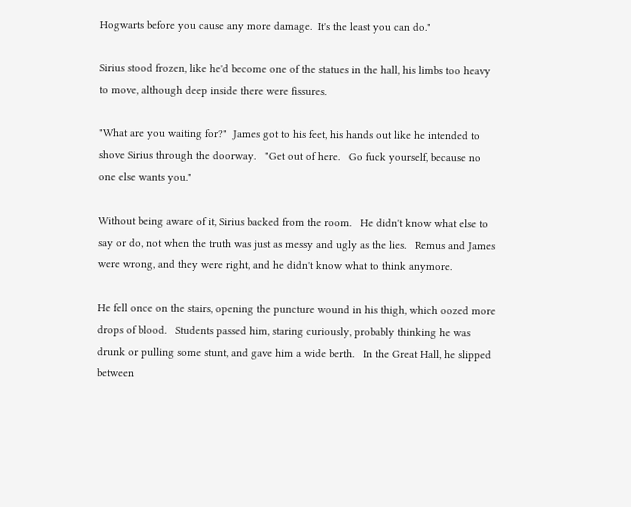Hogwarts before you cause any more damage.  It's the least you can do."

Sirius stood frozen, like he'd become one of the statues in the hall, his limbs too heavy to move, although deep inside there were fissures.

"What are you waiting for?"  James got to his feet, his hands out like he intended to shove Sirius through the doorway.   "Get out of here.   Go fuck yourself, because no one else wants you."

Without being aware of it, Sirius backed from the room.   He didn't know what else to say or do, not when the truth was just as messy and ugly as the lies.   Remus and James were wrong, and they were right, and he didn't know what to think anymore.

He fell once on the stairs, opening the puncture wound in his thigh, which oozed more drops of blood.   Students passed him, staring curiously, probably thinking he was drunk or pulling some stunt, and gave him a wide berth.   In the Great Hall, he slipped between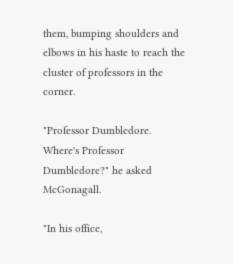them, bumping shoulders and elbows in his haste to reach the cluster of professors in the corner.

"Professor Dumbledore.   Where's Professor Dumbledore?" he asked McGonagall.

"In his office,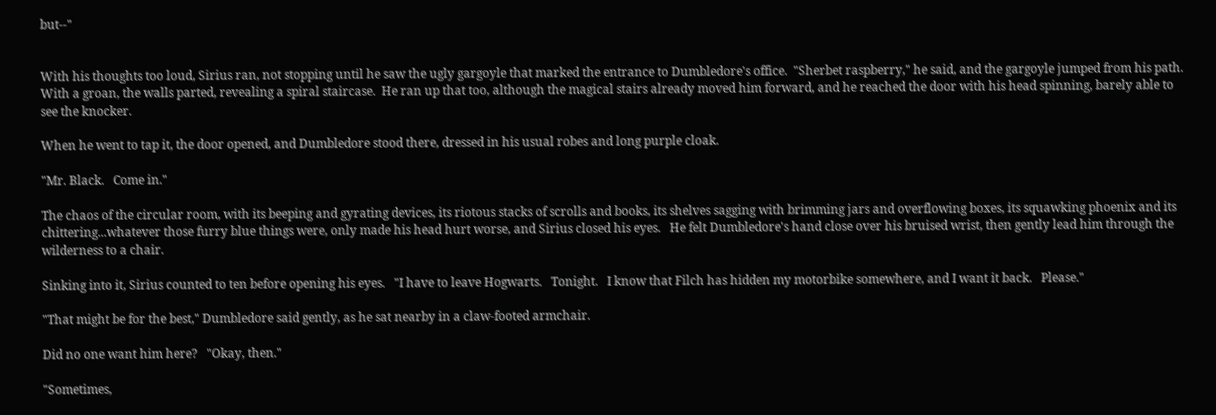but--"


With his thoughts too loud, Sirius ran, not stopping until he saw the ugly gargoyle that marked the entrance to Dumbledore's office.  "Sherbet raspberry," he said, and the gargoyle jumped from his path.  With a groan, the walls parted, revealing a spiral staircase.  He ran up that too, although the magical stairs already moved him forward, and he reached the door with his head spinning, barely able to see the knocker.

When he went to tap it, the door opened, and Dumbledore stood there, dressed in his usual robes and long purple cloak.

"Mr. Black.   Come in."

The chaos of the circular room, with its beeping and gyrating devices, its riotous stacks of scrolls and books, its shelves sagging with brimming jars and overflowing boxes, its squawking phoenix and its chittering...whatever those furry blue things were, only made his head hurt worse, and Sirius closed his eyes.   He felt Dumbledore's hand close over his bruised wrist, then gently lead him through the wilderness to a chair.

Sinking into it, Sirius counted to ten before opening his eyes.   "I have to leave Hogwarts.   Tonight.   I know that Filch has hidden my motorbike somewhere, and I want it back.   Please."

"That might be for the best," Dumbledore said gently, as he sat nearby in a claw-footed armchair.

Did no one want him here?   "Okay, then."

"Sometimes,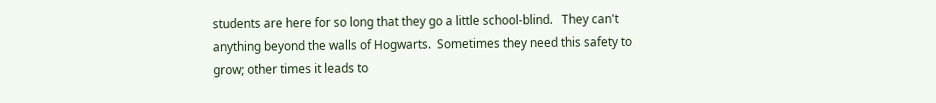students are here for so long that they go a little school-blind.   They can't anything beyond the walls of Hogwarts.  Sometimes they need this safety to grow; other times it leads to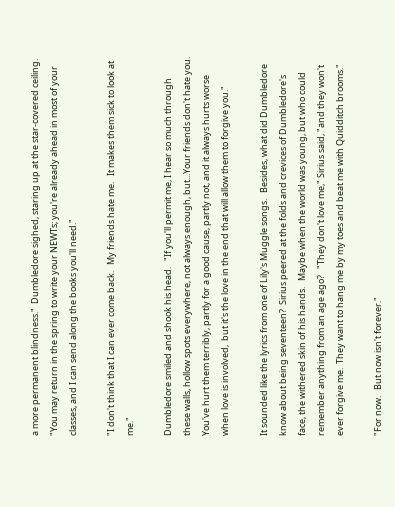a more permanent blindness."  Dumbledore sighed, staring up at the star-covered ceiling.   "You may return in the spring to write your NEWTs; you're already ahead in most of your classes, and I can send along the books you'll need."

"I don't think that I can ever come back.   My friends hate me.   It makes them sick to look at me."

Dumbledore smiled and shook his head.   "If you'll permit me, I hear so much through these walls, hollow spots everywhere, not always enough, but...Your friends don't hate you.   You've hurt them terribly, partly for a good cause, partly not, and it always hurts worse when love is involved,  but it's the love in the end that will allow them to forgive you."

It sounded like the lyrics from one of Lily's Muggle songs.   Besides, what did Dumbledore know about being seventeen?  Sirius peered at the folds and crevices of Dumbledore's face, the withered skin of his hands.   Maybe when the world was young, but who could remember anything from an age ago?   "They don't love me," Sirius said, "and they won't ever forgive me.  They want to hang me by my toes and beat me with Quidditch brooms."

"For now.   But now isn't forever."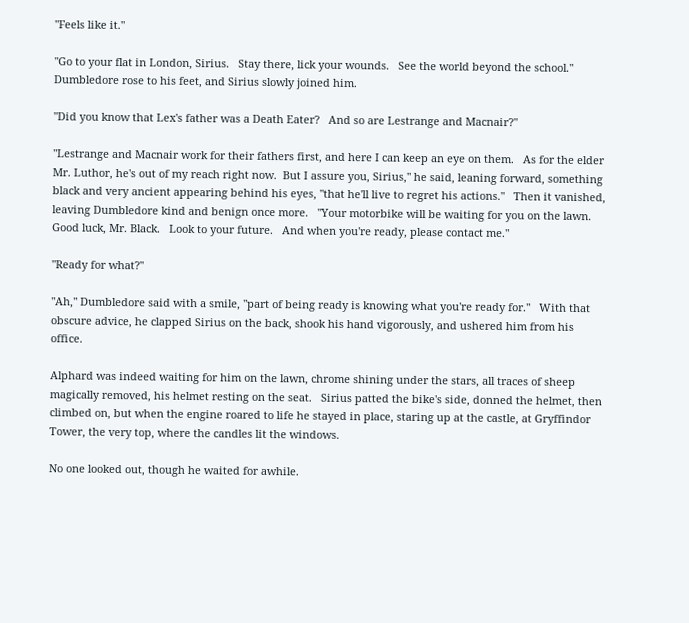"Feels like it."

"Go to your flat in London, Sirius.   Stay there, lick your wounds.   See the world beyond the school."   Dumbledore rose to his feet, and Sirius slowly joined him.

"Did you know that Lex's father was a Death Eater?   And so are Lestrange and Macnair?"

"Lestrange and Macnair work for their fathers first, and here I can keep an eye on them.   As for the elder Mr. Luthor, he's out of my reach right now.  But I assure you, Sirius," he said, leaning forward, something black and very ancient appearing behind his eyes, "that he'll live to regret his actions."   Then it vanished, leaving Dumbledore kind and benign once more.   "Your motorbike will be waiting for you on the lawn.   Good luck, Mr. Black.   Look to your future.   And when you're ready, please contact me."

"Ready for what?"

"Ah," Dumbledore said with a smile, "part of being ready is knowing what you're ready for."   With that obscure advice, he clapped Sirius on the back, shook his hand vigorously, and ushered him from his office.

Alphard was indeed waiting for him on the lawn, chrome shining under the stars, all traces of sheep magically removed, his helmet resting on the seat.   Sirius patted the bike's side, donned the helmet, then climbed on, but when the engine roared to life he stayed in place, staring up at the castle, at Gryffindor Tower, the very top, where the candles lit the windows.

No one looked out, though he waited for awhile.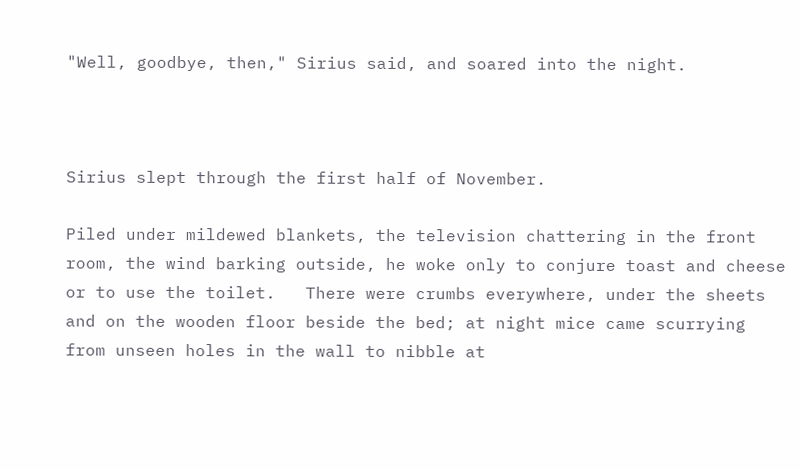"Well, goodbye, then," Sirius said, and soared into the night.



Sirius slept through the first half of November.

Piled under mildewed blankets, the television chattering in the front room, the wind barking outside, he woke only to conjure toast and cheese or to use the toilet.   There were crumbs everywhere, under the sheets and on the wooden floor beside the bed; at night mice came scurrying from unseen holes in the wall to nibble at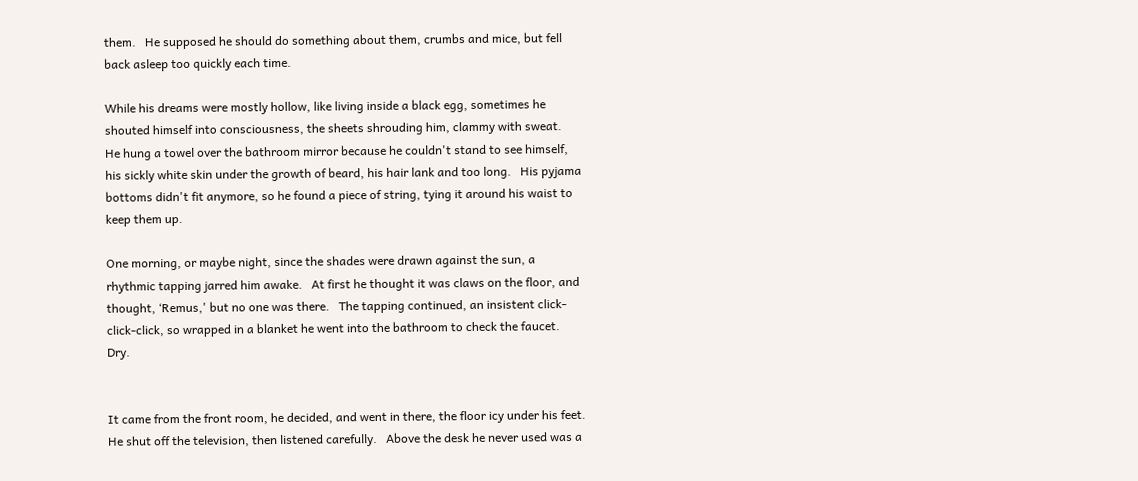them.   He supposed he should do something about them, crumbs and mice, but fell back asleep too quickly each time.

While his dreams were mostly hollow, like living inside a black egg, sometimes he shouted himself into consciousness, the sheets shrouding him, clammy with sweat.   He hung a towel over the bathroom mirror because he couldn't stand to see himself, his sickly white skin under the growth of beard, his hair lank and too long.   His pyjama bottoms didn't fit anymore, so he found a piece of string, tying it around his waist to keep them up.

One morning, or maybe night, since the shades were drawn against the sun, a rhythmic tapping jarred him awake.   At first he thought it was claws on the floor, and thought, ‘Remus,' but no one was there.   The tapping continued, an insistent click-click-click, so wrapped in a blanket he went into the bathroom to check the faucet.   Dry.


It came from the front room, he decided, and went in there, the floor icy under his feet.   He shut off the television, then listened carefully.   Above the desk he never used was a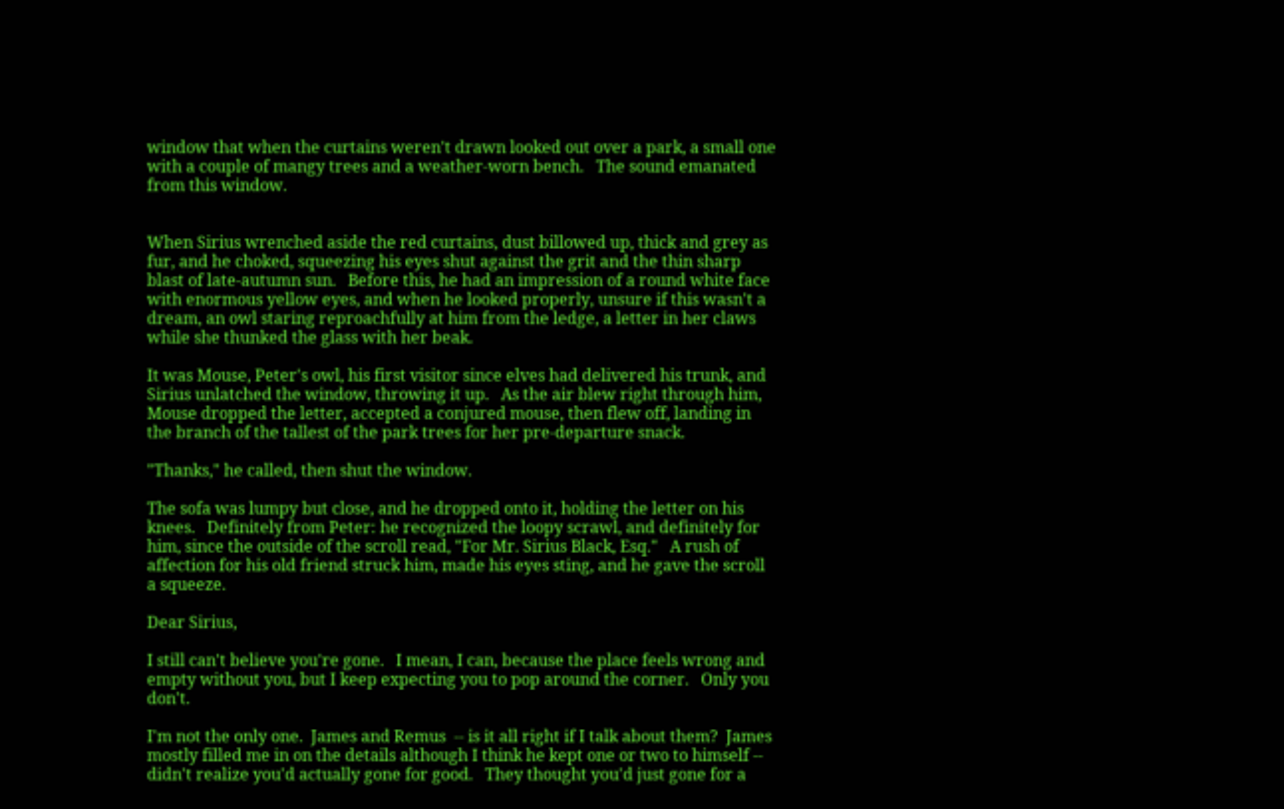window that when the curtains weren't drawn looked out over a park, a small one with a couple of mangy trees and a weather-worn bench.   The sound emanated from this window.


When Sirius wrenched aside the red curtains, dust billowed up, thick and grey as fur, and he choked, squeezing his eyes shut against the grit and the thin sharp blast of late-autumn sun.   Before this, he had an impression of a round white face with enormous yellow eyes, and when he looked properly, unsure if this wasn't a dream, an owl staring reproachfully at him from the ledge, a letter in her claws while she thunked the glass with her beak.

It was Mouse, Peter's owl, his first visitor since elves had delivered his trunk, and Sirius unlatched the window, throwing it up.   As the air blew right through him, Mouse dropped the letter, accepted a conjured mouse, then flew off, landing in the branch of the tallest of the park trees for her pre-departure snack.

"Thanks," he called, then shut the window.

The sofa was lumpy but close, and he dropped onto it, holding the letter on his knees.   Definitely from Peter: he recognized the loopy scrawl, and definitely for him, since the outside of the scroll read, "For Mr. Sirius Black, Esq."   A rush of affection for his old friend struck him, made his eyes sting, and he gave the scroll a squeeze.

Dear Sirius,

I still can't believe you're gone.   I mean, I can, because the place feels wrong and empty without you, but I keep expecting you to pop around the corner.   Only you don't.

I'm not the only one.  James and Remus  -- is it all right if I talk about them?  James mostly filled me in on the details although I think he kept one or two to himself -- didn't realize you'd actually gone for good.   They thought you'd just gone for a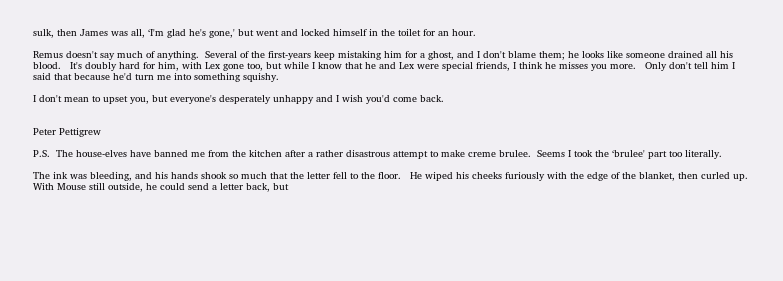sulk, then James was all, ‘I'm glad he's gone,' but went and locked himself in the toilet for an hour.

Remus doesn't say much of anything.  Several of the first-years keep mistaking him for a ghost, and I don't blame them; he looks like someone drained all his blood.   It's doubly hard for him, with Lex gone too, but while I know that he and Lex were special friends, I think he misses you more.   Only don't tell him I said that because he'd turn me into something squishy.

I don't mean to upset you, but everyone's desperately unhappy and I wish you'd come back.


Peter Pettigrew

P.S.  The house-elves have banned me from the kitchen after a rather disastrous attempt to make creme brulee.  Seems I took the ‘brulee' part too literally.

The ink was bleeding, and his hands shook so much that the letter fell to the floor.   He wiped his cheeks furiously with the edge of the blanket, then curled up.   With Mouse still outside, he could send a letter back, but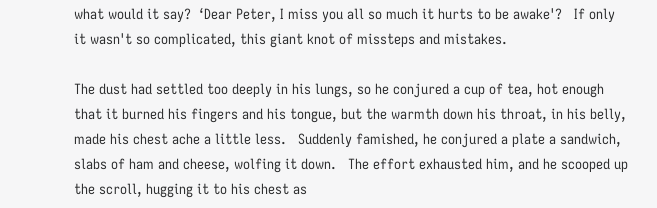what would it say?  ‘Dear Peter, I miss you all so much it hurts to be awake'?   If only it wasn't so complicated, this giant knot of missteps and mistakes.

The dust had settled too deeply in his lungs, so he conjured a cup of tea, hot enough that it burned his fingers and his tongue, but the warmth down his throat, in his belly, made his chest ache a little less.   Suddenly famished, he conjured a plate a sandwich, slabs of ham and cheese, wolfing it down.   The effort exhausted him, and he scooped up the scroll, hugging it to his chest as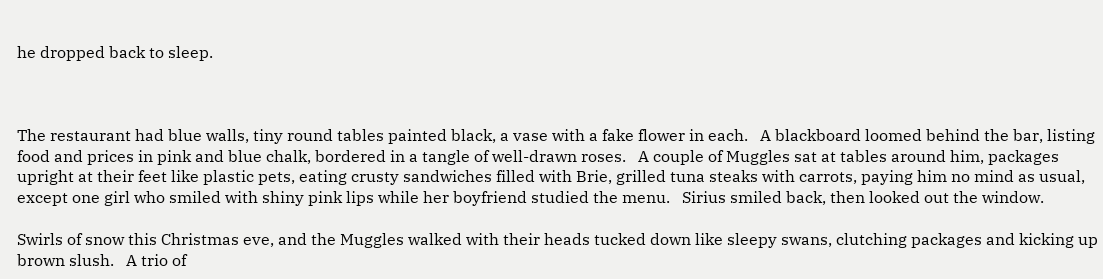he dropped back to sleep.



The restaurant had blue walls, tiny round tables painted black, a vase with a fake flower in each.   A blackboard loomed behind the bar, listing food and prices in pink and blue chalk, bordered in a tangle of well-drawn roses.   A couple of Muggles sat at tables around him, packages upright at their feet like plastic pets, eating crusty sandwiches filled with Brie, grilled tuna steaks with carrots, paying him no mind as usual, except one girl who smiled with shiny pink lips while her boyfriend studied the menu.   Sirius smiled back, then looked out the window.

Swirls of snow this Christmas eve, and the Muggles walked with their heads tucked down like sleepy swans, clutching packages and kicking up brown slush.   A trio of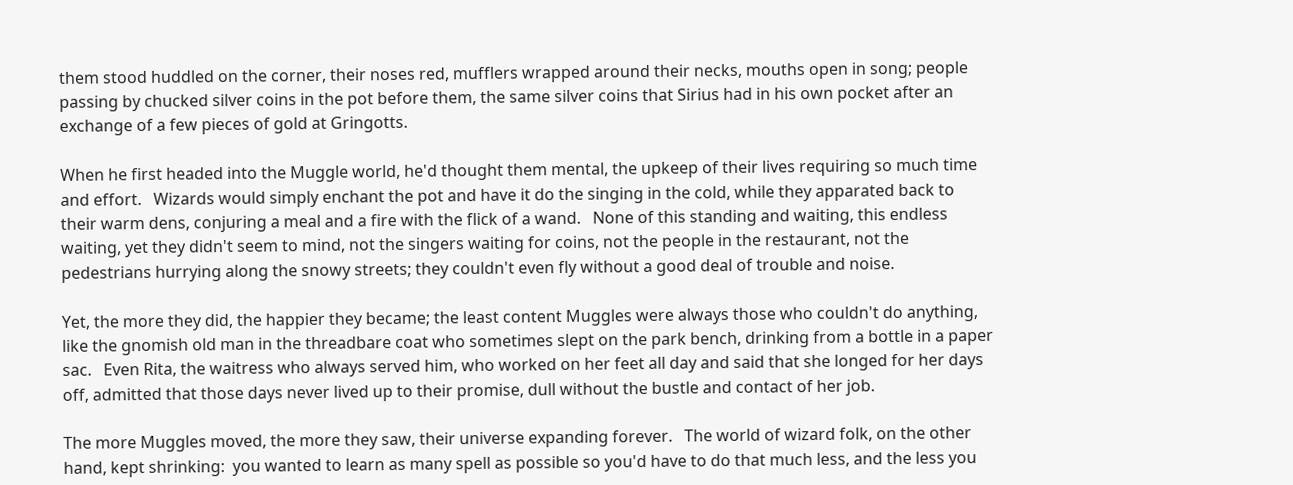them stood huddled on the corner, their noses red, mufflers wrapped around their necks, mouths open in song; people passing by chucked silver coins in the pot before them, the same silver coins that Sirius had in his own pocket after an exchange of a few pieces of gold at Gringotts.

When he first headed into the Muggle world, he'd thought them mental, the upkeep of their lives requiring so much time and effort.   Wizards would simply enchant the pot and have it do the singing in the cold, while they apparated back to their warm dens, conjuring a meal and a fire with the flick of a wand.   None of this standing and waiting, this endless waiting, yet they didn't seem to mind, not the singers waiting for coins, not the people in the restaurant, not the pedestrians hurrying along the snowy streets; they couldn't even fly without a good deal of trouble and noise.

Yet, the more they did, the happier they became; the least content Muggles were always those who couldn't do anything, like the gnomish old man in the threadbare coat who sometimes slept on the park bench, drinking from a bottle in a paper sac.   Even Rita, the waitress who always served him, who worked on her feet all day and said that she longed for her days off, admitted that those days never lived up to their promise, dull without the bustle and contact of her job.

The more Muggles moved, the more they saw, their universe expanding forever.   The world of wizard folk, on the other hand, kept shrinking:  you wanted to learn as many spell as possible so you'd have to do that much less, and the less you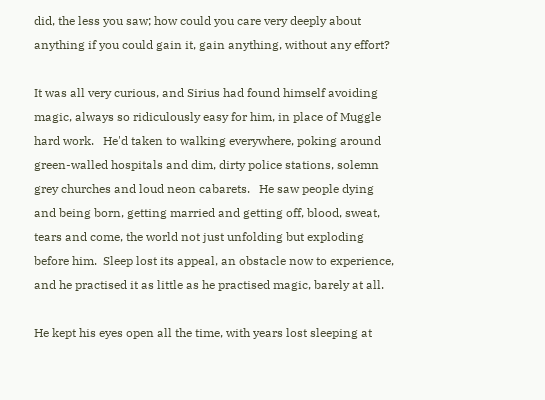did, the less you saw; how could you care very deeply about anything if you could gain it, gain anything, without any effort?

It was all very curious, and Sirius had found himself avoiding magic, always so ridiculously easy for him, in place of Muggle hard work.   He'd taken to walking everywhere, poking around green-walled hospitals and dim, dirty police stations, solemn grey churches and loud neon cabarets.   He saw people dying and being born, getting married and getting off, blood, sweat, tears and come, the world not just unfolding but exploding before him.  Sleep lost its appeal, an obstacle now to experience, and he practised it as little as he practised magic, barely at all.

He kept his eyes open all the time, with years lost sleeping at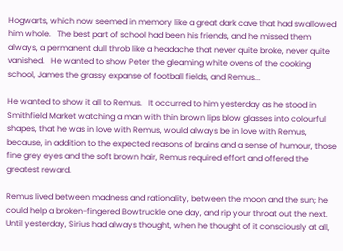Hogwarts, which now seemed in memory like a great dark cave that had swallowed him whole.   The best part of school had been his friends, and he missed them always, a permanent dull throb like a headache that never quite broke, never quite vanished.   He wanted to show Peter the gleaming white ovens of the cooking school, James the grassy expanse of football fields, and Remus...

He wanted to show it all to Remus.   It occurred to him yesterday as he stood in Smithfield Market watching a man with thin brown lips blow glasses into colourful shapes, that he was in love with Remus, would always be in love with Remus, because, in addition to the expected reasons of brains and a sense of humour, those fine grey eyes and the soft brown hair, Remus required effort and offered the greatest reward.

Remus lived between madness and rationality, between the moon and the sun; he could help a broken-fingered Bowtruckle one day, and rip your throat out the next.   Until yesterday, Sirius had always thought, when he thought of it consciously at all,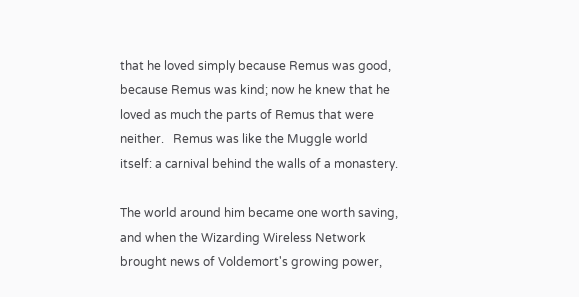that he loved simply because Remus was good, because Remus was kind; now he knew that he loved as much the parts of Remus that were neither.   Remus was like the Muggle world itself: a carnival behind the walls of a monastery.

The world around him became one worth saving, and when the Wizarding Wireless Network brought news of Voldemort's growing power,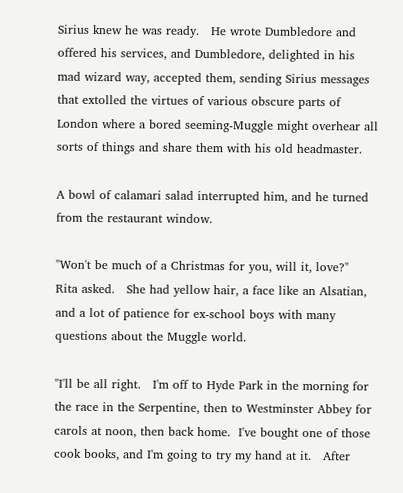Sirius knew he was ready.   He wrote Dumbledore and offered his services, and Dumbledore, delighted in his mad wizard way, accepted them, sending Sirius messages that extolled the virtues of various obscure parts of London where a bored seeming-Muggle might overhear all sorts of things and share them with his old headmaster.

A bowl of calamari salad interrupted him, and he turned from the restaurant window.

"Won't be much of a Christmas for you, will it, love?"  Rita asked.   She had yellow hair, a face like an Alsatian, and a lot of patience for ex-school boys with many questions about the Muggle world.

"I'll be all right.   I'm off to Hyde Park in the morning for the race in the Serpentine, then to Westminster Abbey for carols at noon, then back home.  I've bought one of those cook books, and I'm going to try my hand at it.   After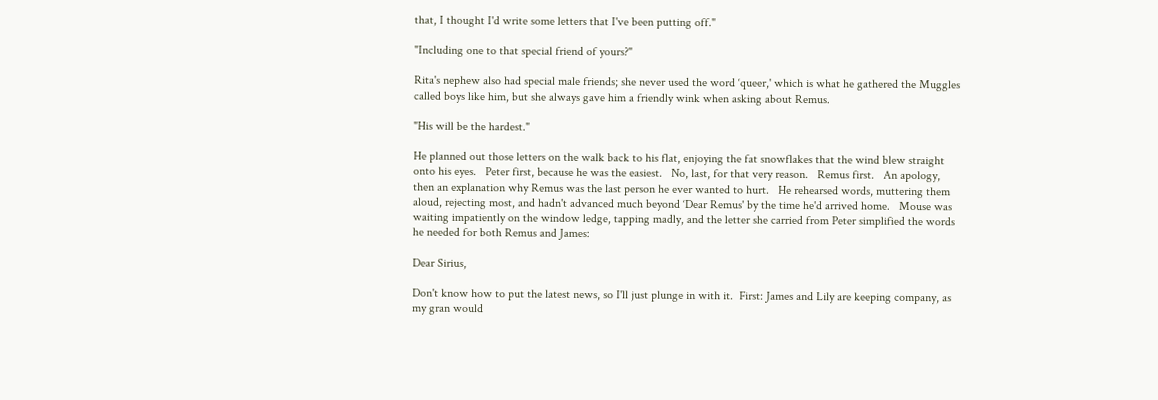that, I thought I'd write some letters that I've been putting off."

"Including one to that special friend of yours?"

Rita's nephew also had special male friends; she never used the word ‘queer,' which is what he gathered the Muggles called boys like him, but she always gave him a friendly wink when asking about Remus.

"His will be the hardest."

He planned out those letters on the walk back to his flat, enjoying the fat snowflakes that the wind blew straight onto his eyes.   Peter first, because he was the easiest.   No, last, for that very reason.   Remus first.   An apology, then an explanation why Remus was the last person he ever wanted to hurt.   He rehearsed words, muttering them aloud, rejecting most, and hadn't advanced much beyond ‘Dear Remus' by the time he'd arrived home.   Mouse was waiting impatiently on the window ledge, tapping madly, and the letter she carried from Peter simplified the words he needed for both Remus and James:

Dear Sirius,

Don't know how to put the latest news, so I'll just plunge in with it.  First: James and Lily are keeping company, as my gran would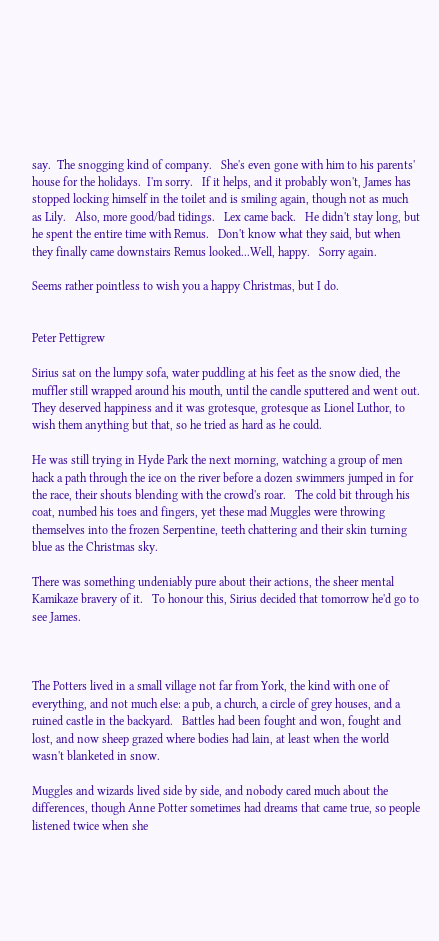say.  The snogging kind of company.   She's even gone with him to his parents' house for the holidays.  I'm sorry.   If it helps, and it probably won't, James has stopped locking himself in the toilet and is smiling again, though not as much as Lily.   Also, more good/bad tidings.   Lex came back.   He didn't stay long, but he spent the entire time with Remus.   Don't know what they said, but when they finally came downstairs Remus looked...Well, happy.   Sorry again.

Seems rather pointless to wish you a happy Christmas, but I do.


Peter Pettigrew

Sirius sat on the lumpy sofa, water puddling at his feet as the snow died, the muffler still wrapped around his mouth, until the candle sputtered and went out.   They deserved happiness and it was grotesque, grotesque as Lionel Luthor, to wish them anything but that, so he tried as hard as he could.

He was still trying in Hyde Park the next morning, watching a group of men hack a path through the ice on the river before a dozen swimmers jumped in for the race, their shouts blending with the crowd's roar.   The cold bit through his coat, numbed his toes and fingers, yet these mad Muggles were throwing themselves into the frozen Serpentine, teeth chattering and their skin turning blue as the Christmas sky.

There was something undeniably pure about their actions, the sheer mental Kamikaze bravery of it.   To honour this, Sirius decided that tomorrow he'd go to see James.



The Potters lived in a small village not far from York, the kind with one of everything, and not much else: a pub, a church, a circle of grey houses, and a ruined castle in the backyard.   Battles had been fought and won, fought and lost, and now sheep grazed where bodies had lain, at least when the world wasn't blanketed in snow.

Muggles and wizards lived side by side, and nobody cared much about the differences, though Anne Potter sometimes had dreams that came true, so people listened twice when she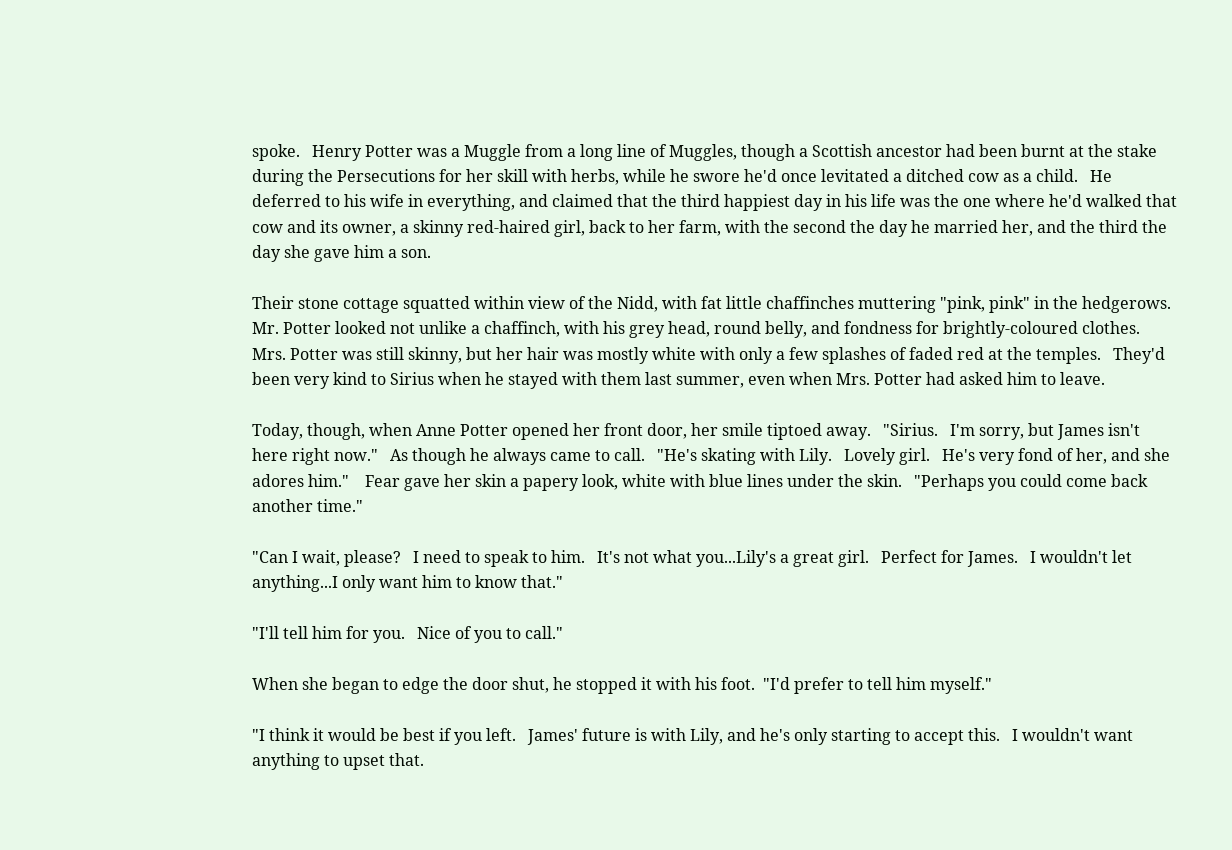spoke.   Henry Potter was a Muggle from a long line of Muggles, though a Scottish ancestor had been burnt at the stake during the Persecutions for her skill with herbs, while he swore he'd once levitated a ditched cow as a child.   He deferred to his wife in everything, and claimed that the third happiest day in his life was the one where he'd walked that cow and its owner, a skinny red-haired girl, back to her farm, with the second the day he married her, and the third the day she gave him a son.

Their stone cottage squatted within view of the Nidd, with fat little chaffinches muttering "pink, pink" in the hedgerows.   Mr. Potter looked not unlike a chaffinch, with his grey head, round belly, and fondness for brightly-coloured clothes.   Mrs. Potter was still skinny, but her hair was mostly white with only a few splashes of faded red at the temples.   They'd been very kind to Sirius when he stayed with them last summer, even when Mrs. Potter had asked him to leave.

Today, though, when Anne Potter opened her front door, her smile tiptoed away.   "Sirius.   I'm sorry, but James isn't here right now."   As though he always came to call.   "He's skating with Lily.   Lovely girl.   He's very fond of her, and she adores him."    Fear gave her skin a papery look, white with blue lines under the skin.   "Perhaps you could come back another time."

"Can I wait, please?   I need to speak to him.   It's not what you...Lily's a great girl.   Perfect for James.   I wouldn't let anything...I only want him to know that."

"I'll tell him for you.   Nice of you to call."

When she began to edge the door shut, he stopped it with his foot.  "I'd prefer to tell him myself."

"I think it would be best if you left.   James' future is with Lily, and he's only starting to accept this.   I wouldn't want anything to upset that.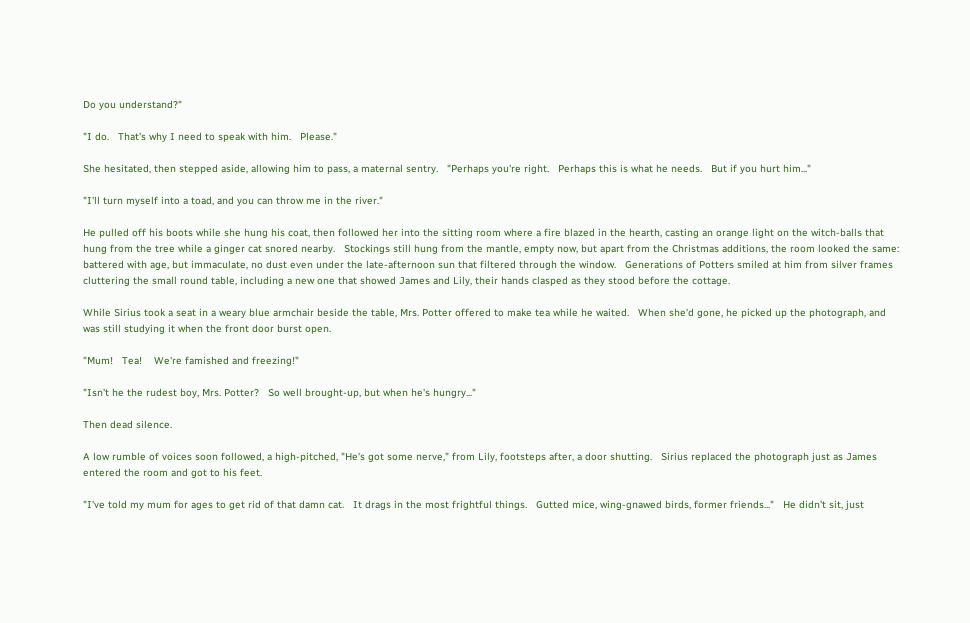Do you understand?"

"I do.   That's why I need to speak with him.   Please."

She hesitated, then stepped aside, allowing him to pass, a maternal sentry.   "Perhaps you're right.   Perhaps this is what he needs.   But if you hurt him..."

"I'll turn myself into a toad, and you can throw me in the river."

He pulled off his boots while she hung his coat, then followed her into the sitting room where a fire blazed in the hearth, casting an orange light on the witch-balls that hung from the tree while a ginger cat snored nearby.   Stockings still hung from the mantle, empty now, but apart from the Christmas additions, the room looked the same: battered with age, but immaculate, no dust even under the late-afternoon sun that filtered through the window.   Generations of Potters smiled at him from silver frames cluttering the small round table, including a new one that showed James and Lily, their hands clasped as they stood before the cottage.

While Sirius took a seat in a weary blue armchair beside the table, Mrs. Potter offered to make tea while he waited.   When she'd gone, he picked up the photograph, and was still studying it when the front door burst open.

"Mum!   Tea!    We're famished and freezing!"

"Isn't he the rudest boy, Mrs. Potter?   So well brought-up, but when he's hungry..."

Then dead silence.

A low rumble of voices soon followed, a high-pitched, "He's got some nerve," from Lily, footsteps after, a door shutting.   Sirius replaced the photograph just as James entered the room and got to his feet.

"I've told my mum for ages to get rid of that damn cat.   It drags in the most frightful things.   Gutted mice, wing-gnawed birds, former friends..."   He didn't sit, just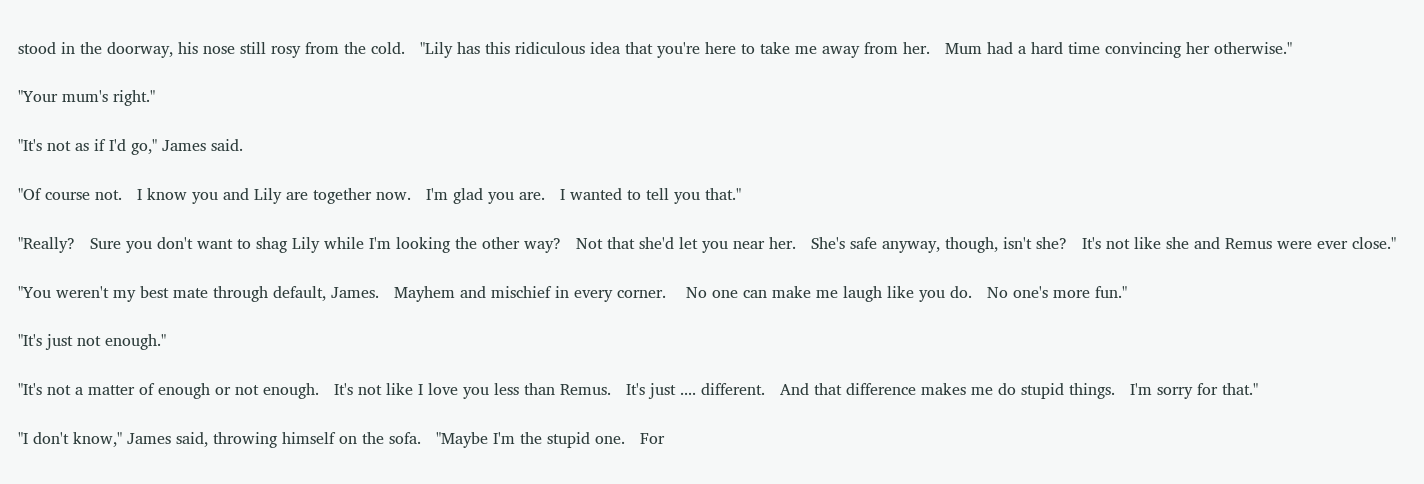stood in the doorway, his nose still rosy from the cold.   "Lily has this ridiculous idea that you're here to take me away from her.   Mum had a hard time convincing her otherwise."

"Your mum's right."

"It's not as if I'd go," James said.

"Of course not.   I know you and Lily are together now.   I'm glad you are.   I wanted to tell you that."

"Really?   Sure you don't want to shag Lily while I'm looking the other way?   Not that she'd let you near her.   She's safe anyway, though, isn't she?   It's not like she and Remus were ever close."

"You weren't my best mate through default, James.   Mayhem and mischief in every corner.    No one can make me laugh like you do.   No one's more fun."

"It's just not enough."

"It's not a matter of enough or not enough.   It's not like I love you less than Remus.   It's just .... different.   And that difference makes me do stupid things.   I'm sorry for that."

"I don't know," James said, throwing himself on the sofa.   "Maybe I'm the stupid one.   For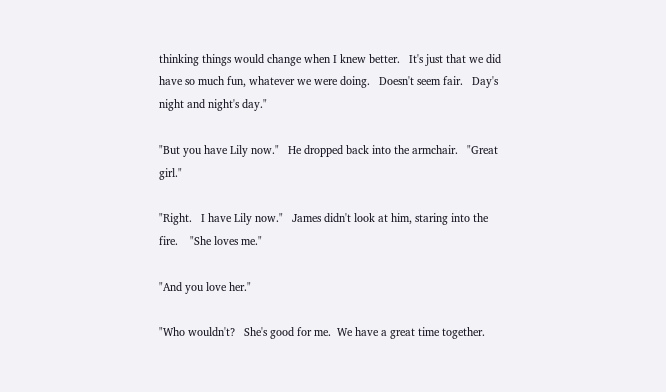thinking things would change when I knew better.   It's just that we did have so much fun, whatever we were doing.   Doesn't seem fair.   Day's night and night's day."

"But you have Lily now."   He dropped back into the armchair.   "Great girl."

"Right.   I have Lily now."   James didn't look at him, staring into the fire.    "She loves me."

"And you love her."

"Who wouldn't?   She's good for me.  We have a great time together.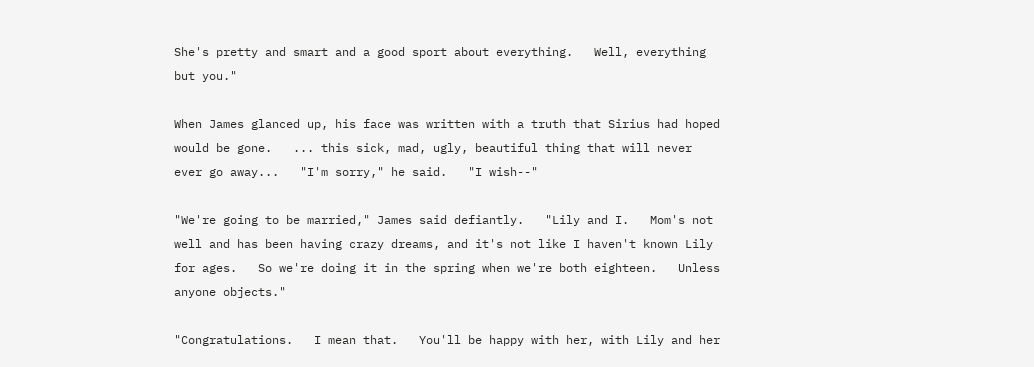She's pretty and smart and a good sport about everything.   Well, everything but you."

When James glanced up, his face was written with a truth that Sirius had hoped would be gone.   ... this sick, mad, ugly, beautiful thing that will never ever go away...   "I'm sorry," he said.   "I wish--"

"We're going to be married," James said defiantly.   "Lily and I.   Mom's not well and has been having crazy dreams, and it's not like I haven't known Lily for ages.   So we're doing it in the spring when we're both eighteen.   Unless anyone objects."

"Congratulations.   I mean that.   You'll be happy with her, with Lily and her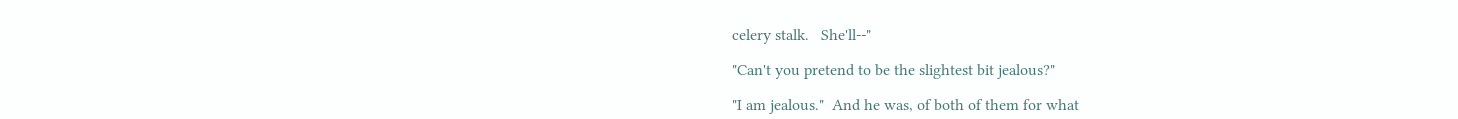celery stalk.   She'll--"

"Can't you pretend to be the slightest bit jealous?"

"I am jealous."  And he was, of both of them for what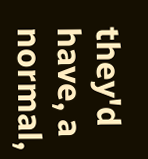they'd have, a normal,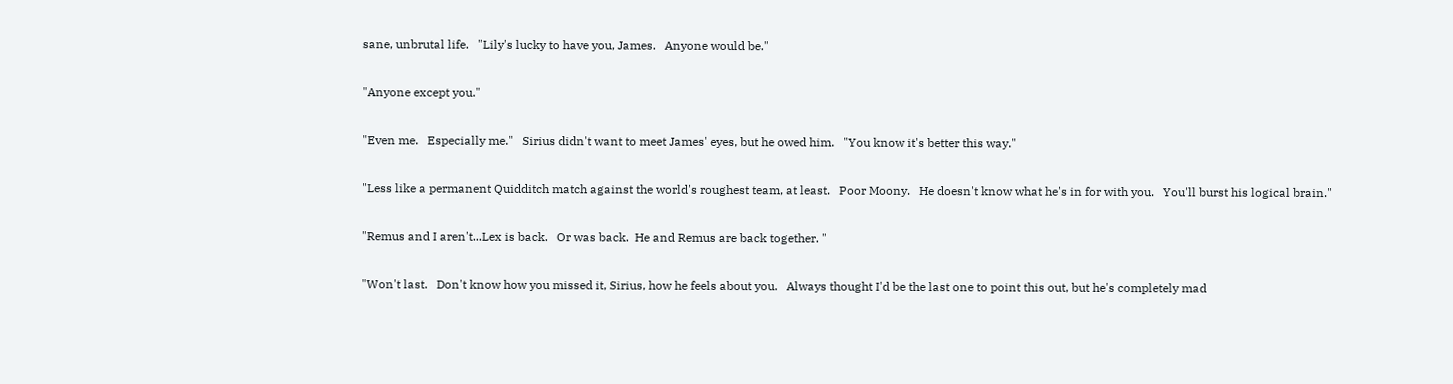sane, unbrutal life.   "Lily's lucky to have you, James.   Anyone would be."

"Anyone except you."

"Even me.   Especially me."   Sirius didn't want to meet James' eyes, but he owed him.   "You know it's better this way."

"Less like a permanent Quidditch match against the world's roughest team, at least.   Poor Moony.   He doesn't know what he's in for with you.   You'll burst his logical brain."

"Remus and I aren't...Lex is back.   Or was back.  He and Remus are back together. "

"Won't last.   Don't know how you missed it, Sirius, how he feels about you.   Always thought I'd be the last one to point this out, but he's completely mad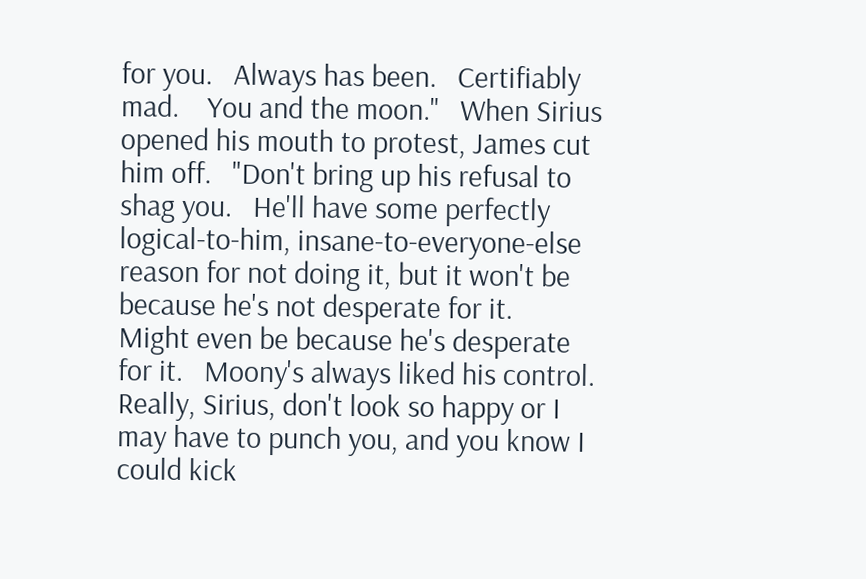for you.   Always has been.   Certifiably mad.    You and the moon."   When Sirius opened his mouth to protest, James cut him off.   "Don't bring up his refusal to shag you.   He'll have some perfectly logical-to-him, insane-to-everyone-else reason for not doing it, but it won't be because he's not desperate for it.   Might even be because he's desperate for it.   Moony's always liked his control.   Really, Sirius, don't look so happy or I may have to punch you, and you know I could kick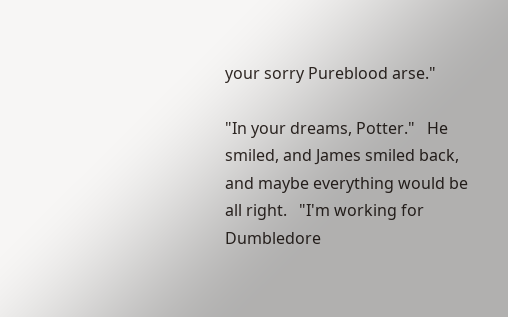your sorry Pureblood arse."

"In your dreams, Potter."   He smiled, and James smiled back, and maybe everything would be all right.   "I'm working for Dumbledore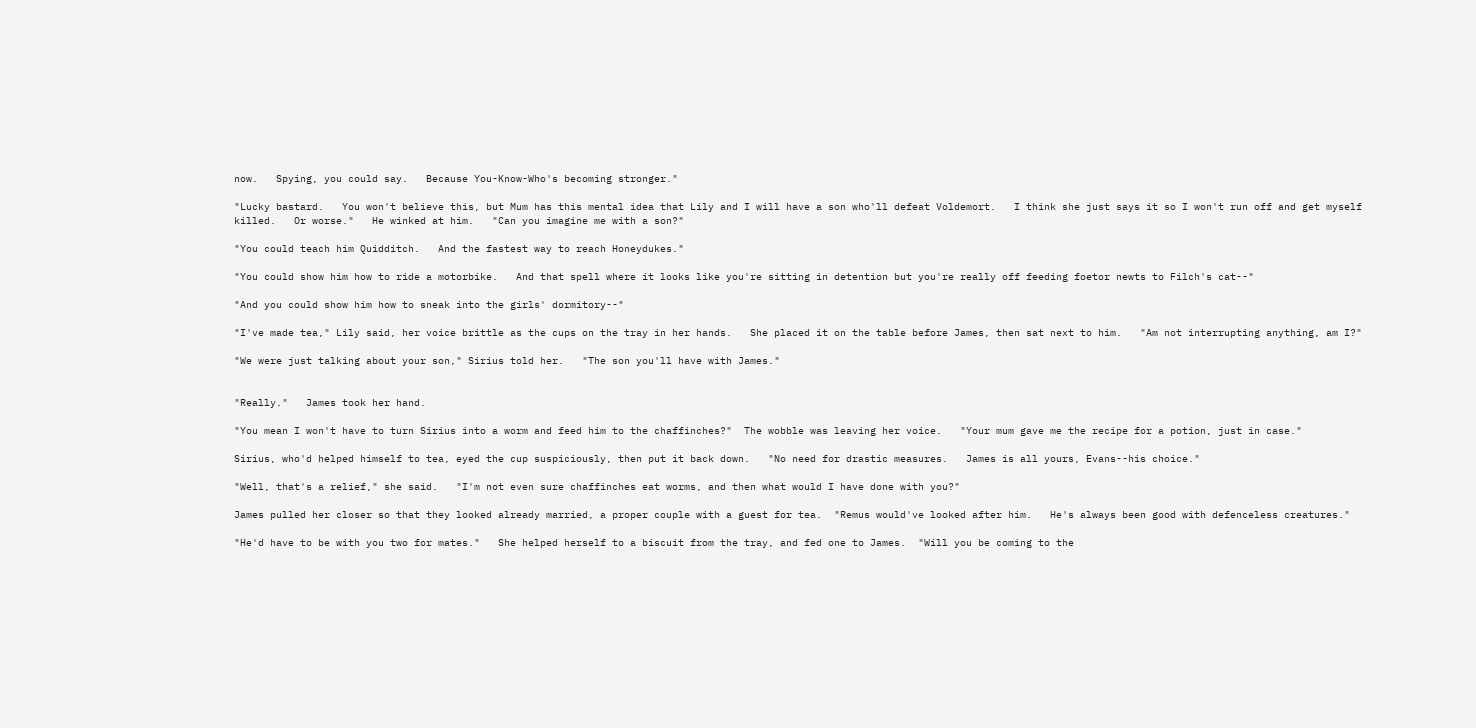now.   Spying, you could say.   Because You-Know-Who's becoming stronger."

"Lucky bastard.   You won't believe this, but Mum has this mental idea that Lily and I will have a son who'll defeat Voldemort.   I think she just says it so I won't run off and get myself killed.   Or worse."   He winked at him.   "Can you imagine me with a son?"

"You could teach him Quidditch.   And the fastest way to reach Honeydukes."

"You could show him how to ride a motorbike.   And that spell where it looks like you're sitting in detention but you're really off feeding foetor newts to Filch's cat--"

"And you could show him how to sneak into the girls' dormitory--"

"I've made tea," Lily said, her voice brittle as the cups on the tray in her hands.   She placed it on the table before James, then sat next to him.   "Am not interrupting anything, am I?"

"We were just talking about your son," Sirius told her.   "The son you'll have with James."


"Really."   James took her hand.

"You mean I won't have to turn Sirius into a worm and feed him to the chaffinches?"  The wobble was leaving her voice.   "Your mum gave me the recipe for a potion, just in case."

Sirius, who'd helped himself to tea, eyed the cup suspiciously, then put it back down.   "No need for drastic measures.   James is all yours, Evans--his choice."

"Well, that's a relief," she said.   "I'm not even sure chaffinches eat worms, and then what would I have done with you?"

James pulled her closer so that they looked already married, a proper couple with a guest for tea.  "Remus would've looked after him.   He's always been good with defenceless creatures."

"He'd have to be with you two for mates."   She helped herself to a biscuit from the tray, and fed one to James.  "Will you be coming to the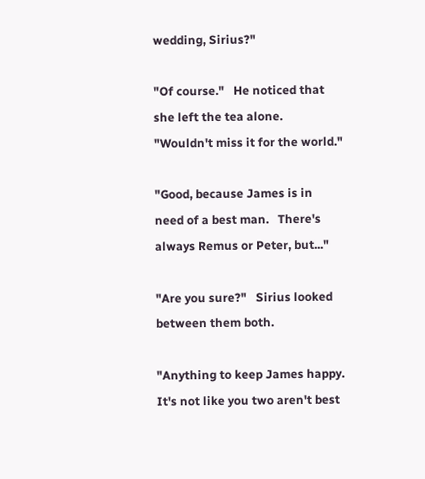wedding, Sirius?"

"Of course."   He noticed that she left the tea alone.   "Wouldn't miss it for the world."

"Good, because James is in need of a best man.   There's always Remus or Peter, but..."

"Are you sure?"   Sirius looked between them both.

"Anything to keep James happy.   It's not like you two aren't best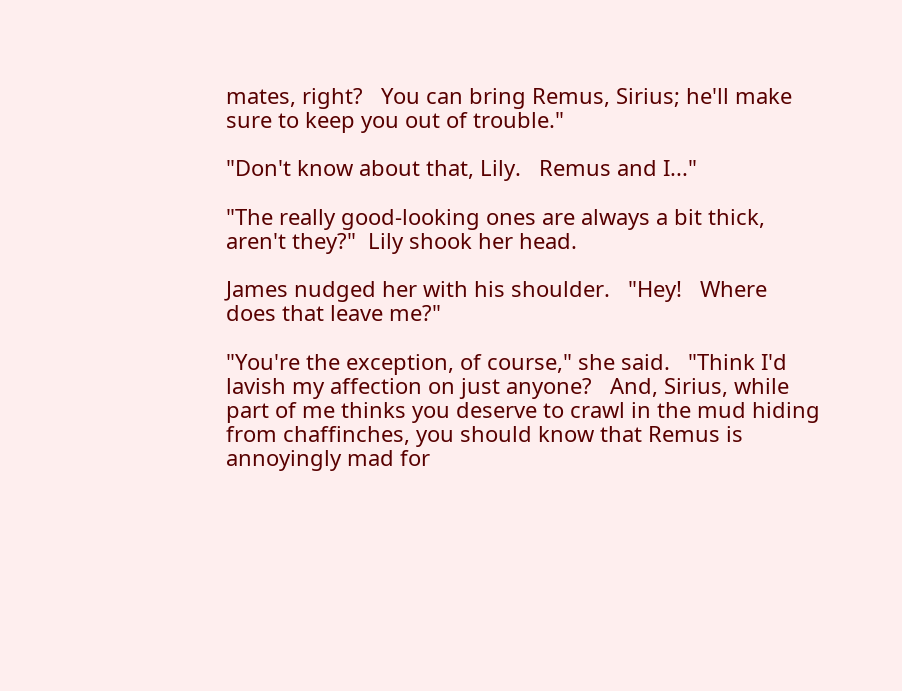mates, right?   You can bring Remus, Sirius; he'll make sure to keep you out of trouble."

"Don't know about that, Lily.   Remus and I..."

"The really good-looking ones are always a bit thick, aren't they?"  Lily shook her head.

James nudged her with his shoulder.   "Hey!   Where does that leave me?"

"You're the exception, of course," she said.   "Think I'd lavish my affection on just anyone?   And, Sirius, while part of me thinks you deserve to crawl in the mud hiding from chaffinches, you should know that Remus is annoyingly mad for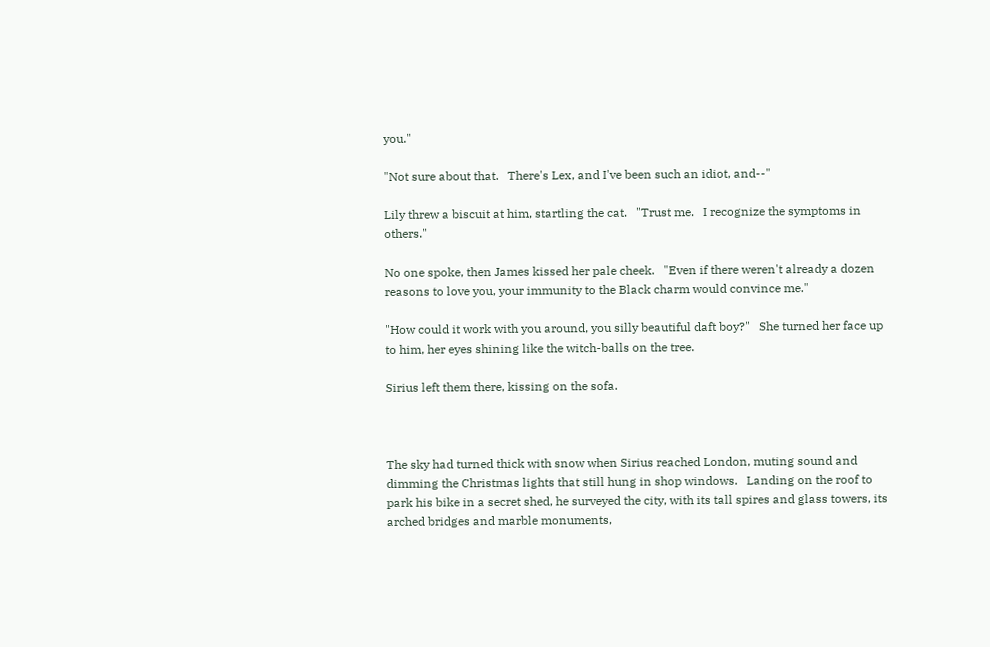you."

"Not sure about that.   There's Lex, and I've been such an idiot, and--"

Lily threw a biscuit at him, startling the cat.   "Trust me.   I recognize the symptoms in others."

No one spoke, then James kissed her pale cheek.   "Even if there weren't already a dozen reasons to love you, your immunity to the Black charm would convince me."

"How could it work with you around, you silly beautiful daft boy?"   She turned her face up to him, her eyes shining like the witch-balls on the tree.

Sirius left them there, kissing on the sofa.



The sky had turned thick with snow when Sirius reached London, muting sound and dimming the Christmas lights that still hung in shop windows.   Landing on the roof to park his bike in a secret shed, he surveyed the city, with its tall spires and glass towers, its arched bridges and marble monuments,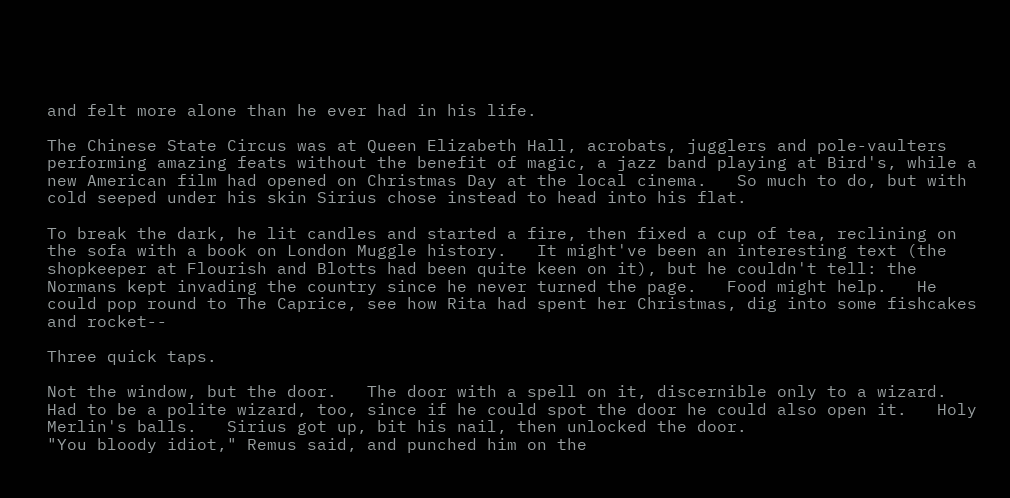and felt more alone than he ever had in his life.

The Chinese State Circus was at Queen Elizabeth Hall, acrobats, jugglers and pole-vaulters performing amazing feats without the benefit of magic, a jazz band playing at Bird's, while a new American film had opened on Christmas Day at the local cinema.   So much to do, but with cold seeped under his skin Sirius chose instead to head into his flat.

To break the dark, he lit candles and started a fire, then fixed a cup of tea, reclining on the sofa with a book on London Muggle history.   It might've been an interesting text (the shopkeeper at Flourish and Blotts had been quite keen on it), but he couldn't tell: the Normans kept invading the country since he never turned the page.   Food might help.   He could pop round to The Caprice, see how Rita had spent her Christmas, dig into some fishcakes and rocket--

Three quick taps.

Not the window, but the door.   The door with a spell on it, discernible only to a wizard.   Had to be a polite wizard, too, since if he could spot the door he could also open it.   Holy Merlin's balls.   Sirius got up, bit his nail, then unlocked the door.
"You bloody idiot," Remus said, and punched him on the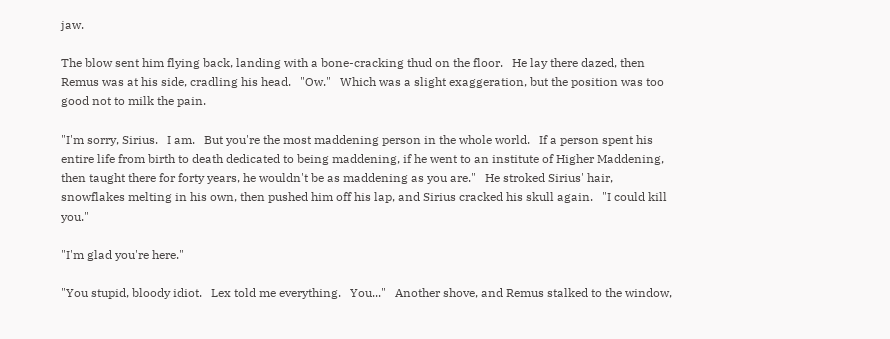jaw.

The blow sent him flying back, landing with a bone-cracking thud on the floor.   He lay there dazed, then Remus was at his side, cradling his head.   "Ow."   Which was a slight exaggeration, but the position was too good not to milk the pain.

"I'm sorry, Sirius.   I am.   But you're the most maddening person in the whole world.   If a person spent his entire life from birth to death dedicated to being maddening, if he went to an institute of Higher Maddening, then taught there for forty years, he wouldn't be as maddening as you are."   He stroked Sirius' hair, snowflakes melting in his own, then pushed him off his lap, and Sirius cracked his skull again.   "I could kill you."

"I'm glad you're here."

"You stupid, bloody idiot.   Lex told me everything.   You..."   Another shove, and Remus stalked to the window,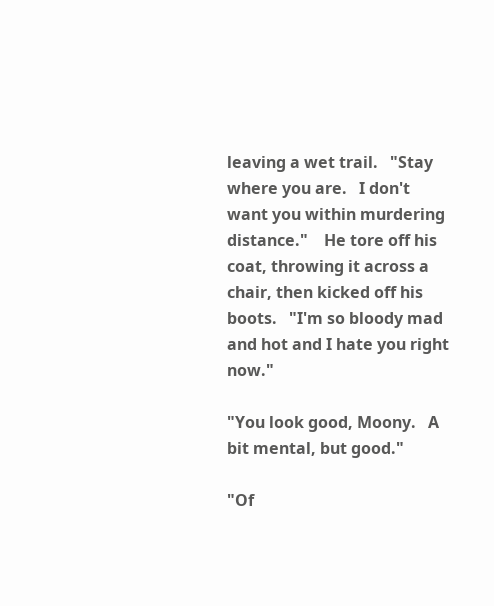leaving a wet trail.   "Stay where you are.   I don't want you within murdering distance."    He tore off his coat, throwing it across a chair, then kicked off his boots.   "I'm so bloody mad and hot and I hate you right now."

"You look good, Moony.   A bit mental, but good."

"Of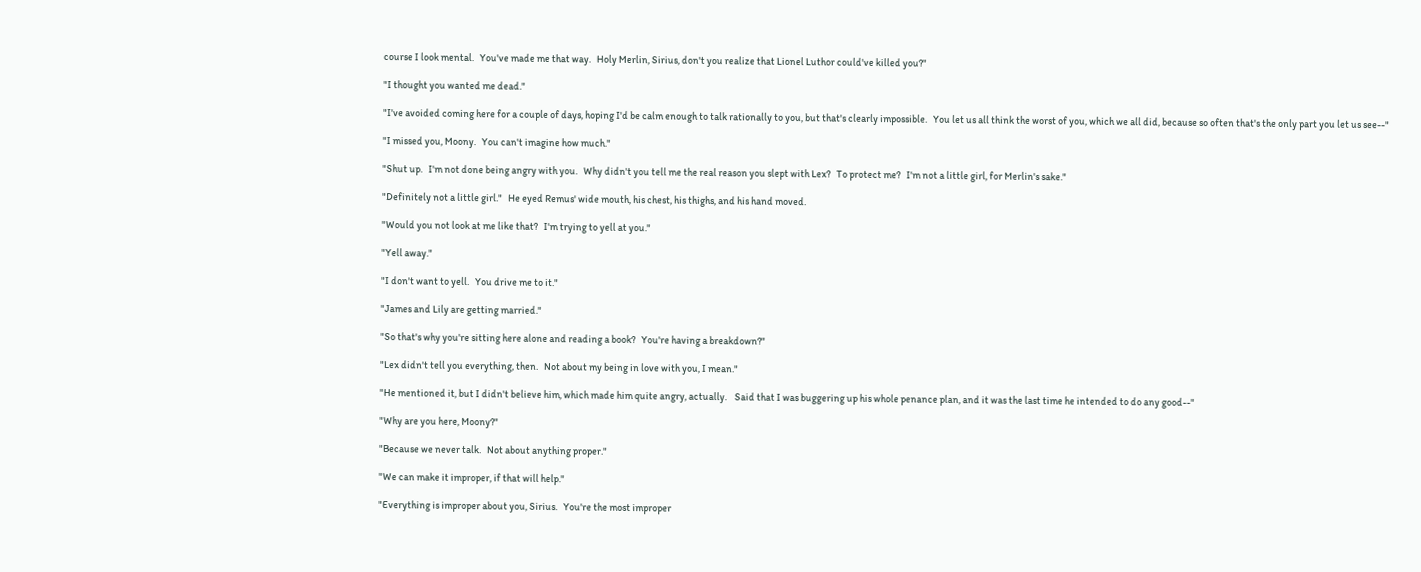course I look mental.   You've made me that way.   Holy Merlin, Sirius, don't you realize that Lionel Luthor could've killed you?"

"I thought you wanted me dead."

"I've avoided coming here for a couple of days, hoping I'd be calm enough to talk rationally to you, but that's clearly impossible.   You let us all think the worst of you, which we all did, because so often that's the only part you let us see--"

"I missed you, Moony.   You can't imagine how much."

"Shut up.   I'm not done being angry with you.   Why didn't you tell me the real reason you slept with Lex?   To protect me?   I'm not a little girl, for Merlin's sake."

"Definitely not a little girl."   He eyed Remus' wide mouth, his chest, his thighs, and his hand moved.

"Would you not look at me like that?   I'm trying to yell at you."

"Yell away."

"I don't want to yell.   You drive me to it."

"James and Lily are getting married."

"So that's why you're sitting here alone and reading a book?   You're having a breakdown?"

"Lex didn't tell you everything, then.   Not about my being in love with you, I mean."

"He mentioned it, but I didn't believe him, which made him quite angry, actually.    Said that I was buggering up his whole penance plan, and it was the last time he intended to do any good--"

"Why are you here, Moony?"

"Because we never talk.   Not about anything proper."

"We can make it improper, if that will help."

"Everything is improper about you, Sirius.   You're the most improper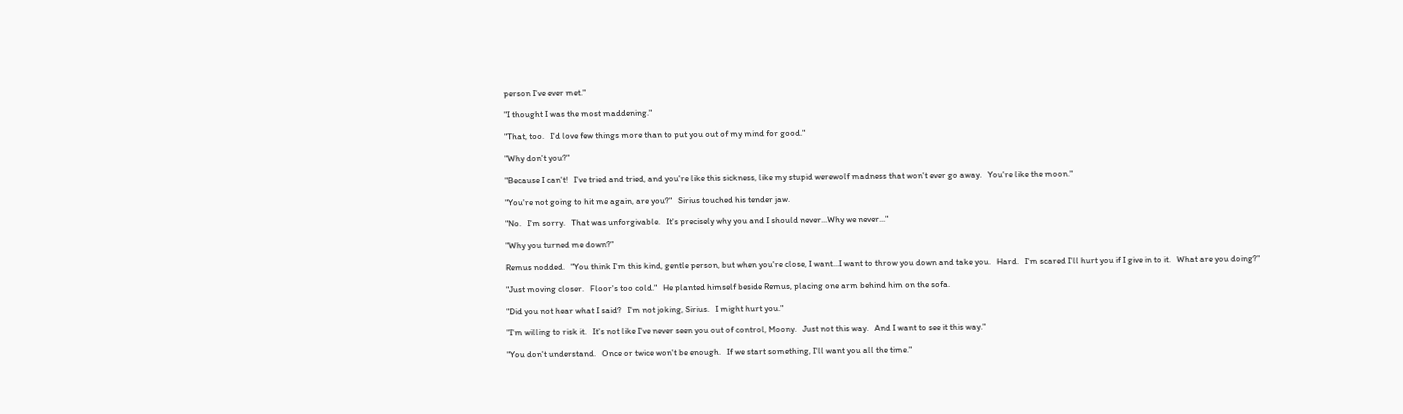person I've ever met."

"I thought I was the most maddening."

"That, too.   I'd love few things more than to put you out of my mind for good."

"Why don't you?"

"Because I can't!   I've tried and tried, and you're like this sickness, like my stupid werewolf madness that won't ever go away.   You're like the moon."

"You're not going to hit me again, are you?"   Sirius touched his tender jaw.

"No.   I'm sorry.   That was unforgivable.   It's precisely why you and I should never...Why we never..."

"Why you turned me down?"

Remus nodded.   "You think I'm this kind, gentle person, but when you're close, I want...I want to throw you down and take you.   Hard.   I'm scared I'll hurt you if I give in to it.   What are you doing?"

"Just moving closer.   Floor's too cold."   He planted himself beside Remus, placing one arm behind him on the sofa.

"Did you not hear what I said?   I'm not joking, Sirius.   I might hurt you."

"I'm willing to risk it.   It's not like I've never seen you out of control, Moony.   Just not this way.   And I want to see it this way."

"You don't understand.   Once or twice won't be enough.   If we start something, I'll want you all the time."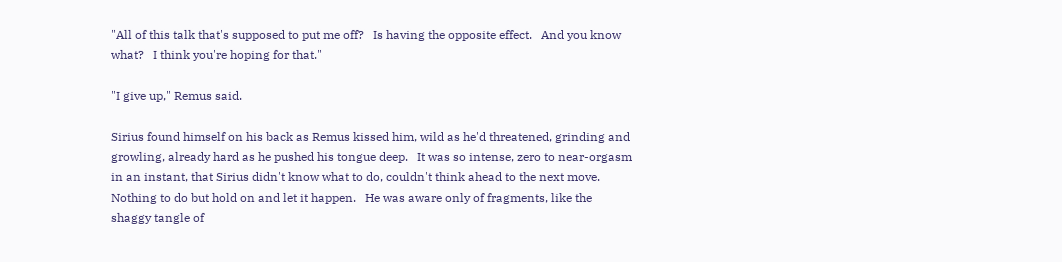"All of this talk that's supposed to put me off?   Is having the opposite effect.   And you know what?   I think you're hoping for that."

"I give up," Remus said.

Sirius found himself on his back as Remus kissed him, wild as he'd threatened, grinding and growling, already hard as he pushed his tongue deep.   It was so intense, zero to near-orgasm in an instant, that Sirius didn't know what to do, couldn't think ahead to the next move.   Nothing to do but hold on and let it happen.   He was aware only of fragments, like the shaggy tangle of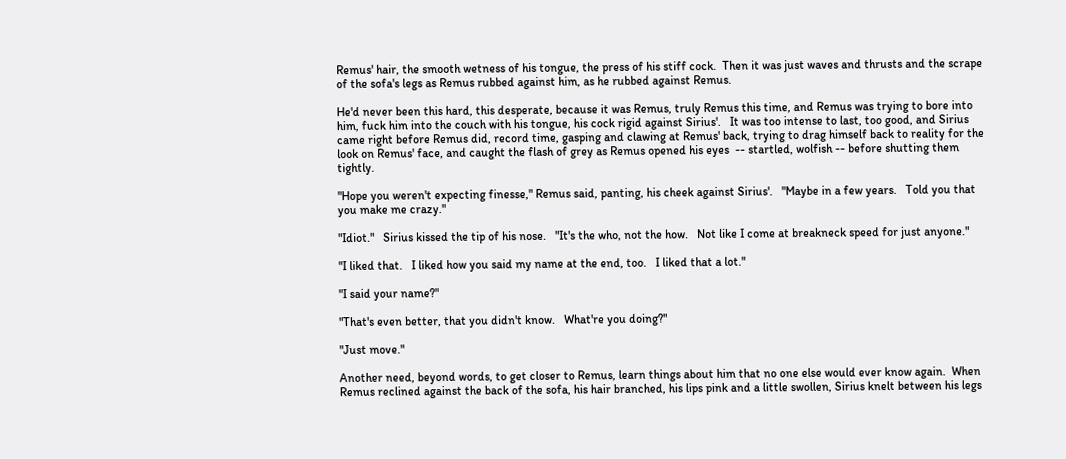Remus' hair, the smooth wetness of his tongue, the press of his stiff cock.  Then it was just waves and thrusts and the scrape of the sofa's legs as Remus rubbed against him, as he rubbed against Remus.

He'd never been this hard, this desperate, because it was Remus, truly Remus this time, and Remus was trying to bore into him, fuck him into the couch with his tongue, his cock rigid against Sirius'.   It was too intense to last, too good, and Sirius came right before Remus did, record time, gasping and clawing at Remus' back, trying to drag himself back to reality for the look on Remus' face, and caught the flash of grey as Remus opened his eyes  -- startled, wolfish -- before shutting them tightly.

"Hope you weren't expecting finesse," Remus said, panting, his cheek against Sirius'.   "Maybe in a few years.   Told you that you make me crazy."

"Idiot."   Sirius kissed the tip of his nose.   "It's the who, not the how.   Not like I come at breakneck speed for just anyone."

"I liked that.   I liked how you said my name at the end, too.   I liked that a lot."

"I said your name?"

"That's even better, that you didn't know.   What're you doing?"

"Just move."

Another need, beyond words, to get closer to Remus, learn things about him that no one else would ever know again.  When Remus reclined against the back of the sofa, his hair branched, his lips pink and a little swollen, Sirius knelt between his legs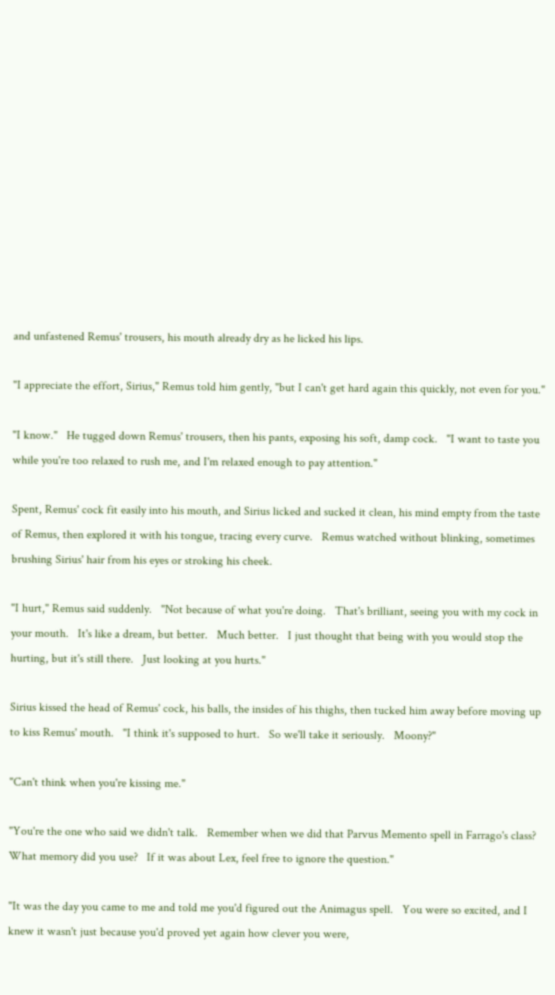and unfastened Remus' trousers, his mouth already dry as he licked his lips.

"I appreciate the effort, Sirius," Remus told him gently, "but I can't get hard again this quickly, not even for you."

"I know."   He tugged down Remus' trousers, then his pants, exposing his soft, damp cock.   "I want to taste you while you're too relaxed to rush me, and I'm relaxed enough to pay attention."

Spent, Remus' cock fit easily into his mouth, and Sirius licked and sucked it clean, his mind empty from the taste of Remus, then explored it with his tongue, tracing every curve.   Remus watched without blinking, sometimes brushing Sirius' hair from his eyes or stroking his cheek.

"I hurt," Remus said suddenly.   "Not because of what you're doing.   That's brilliant, seeing you with my cock in your mouth.   It's like a dream, but better.   Much better.   I just thought that being with you would stop the hurting, but it's still there.   Just looking at you hurts."

Sirius kissed the head of Remus' cock, his balls, the insides of his thighs, then tucked him away before moving up to kiss Remus' mouth.   "I think it's supposed to hurt.   So we'll take it seriously.   Moony?"

"Can't think when you're kissing me."

"You're the one who said we didn't talk.   Remember when we did that Parvus Memento spell in Farrago's class?   What memory did you use?   If it was about Lex, feel free to ignore the question."

"It was the day you came to me and told me you'd figured out the Animagus spell.   You were so excited, and I knew it wasn't just because you'd proved yet again how clever you were,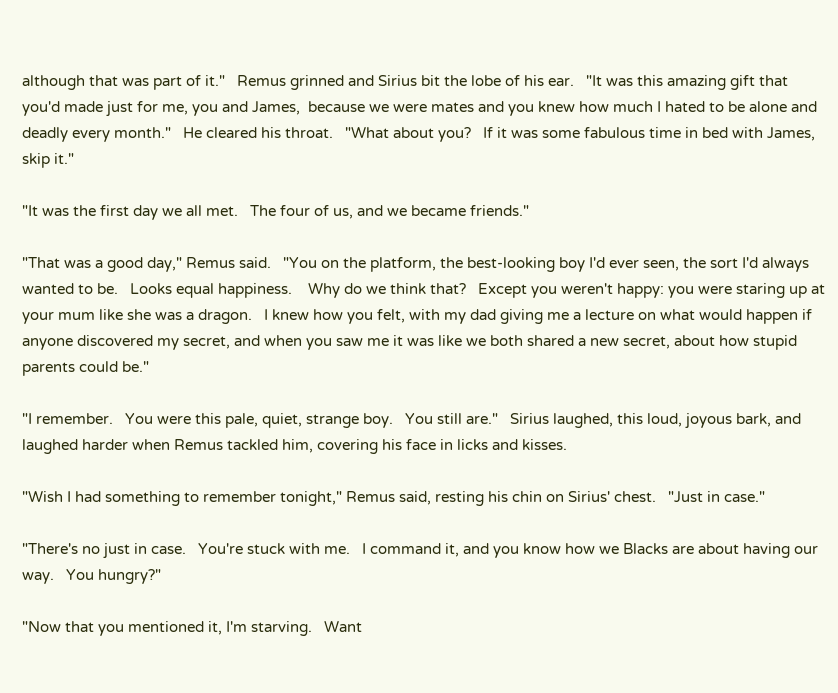although that was part of it."   Remus grinned and Sirius bit the lobe of his ear.   "It was this amazing gift that you'd made just for me, you and James,  because we were mates and you knew how much I hated to be alone and deadly every month."   He cleared his throat.   "What about you?   If it was some fabulous time in bed with James, skip it."

"It was the first day we all met.   The four of us, and we became friends."

"That was a good day," Remus said.   "You on the platform, the best-looking boy I'd ever seen, the sort I'd always wanted to be.   Looks equal happiness.    Why do we think that?   Except you weren't happy: you were staring up at your mum like she was a dragon.   I knew how you felt, with my dad giving me a lecture on what would happen if anyone discovered my secret, and when you saw me it was like we both shared a new secret, about how stupid parents could be."

"I remember.   You were this pale, quiet, strange boy.   You still are."   Sirius laughed, this loud, joyous bark, and laughed harder when Remus tackled him, covering his face in licks and kisses.

"Wish I had something to remember tonight," Remus said, resting his chin on Sirius' chest.   "Just in case."

"There's no just in case.   You're stuck with me.   I command it, and you know how we Blacks are about having our way.   You hungry?"

"Now that you mentioned it, I'm starving.   Want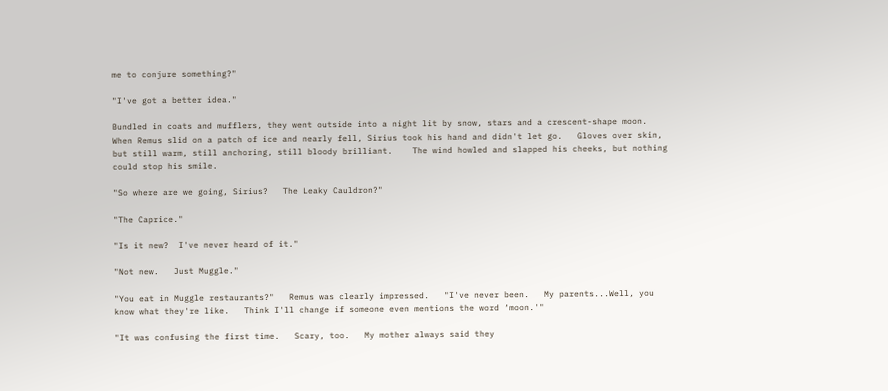me to conjure something?"

"I've got a better idea."

Bundled in coats and mufflers, they went outside into a night lit by snow, stars and a crescent-shape moon.   When Remus slid on a patch of ice and nearly fell, Sirius took his hand and didn't let go.   Gloves over skin, but still warm, still anchoring, still bloody brilliant.    The wind howled and slapped his cheeks, but nothing could stop his smile.

"So where are we going, Sirius?   The Leaky Cauldron?"

"The Caprice."

"Is it new?  I've never heard of it."

"Not new.   Just Muggle."

"You eat in Muggle restaurants?"   Remus was clearly impressed.   "I've never been.   My parents...Well, you know what they're like.   Think I'll change if someone even mentions the word ‘moon.'"

"It was confusing the first time.   Scary, too.   My mother always said they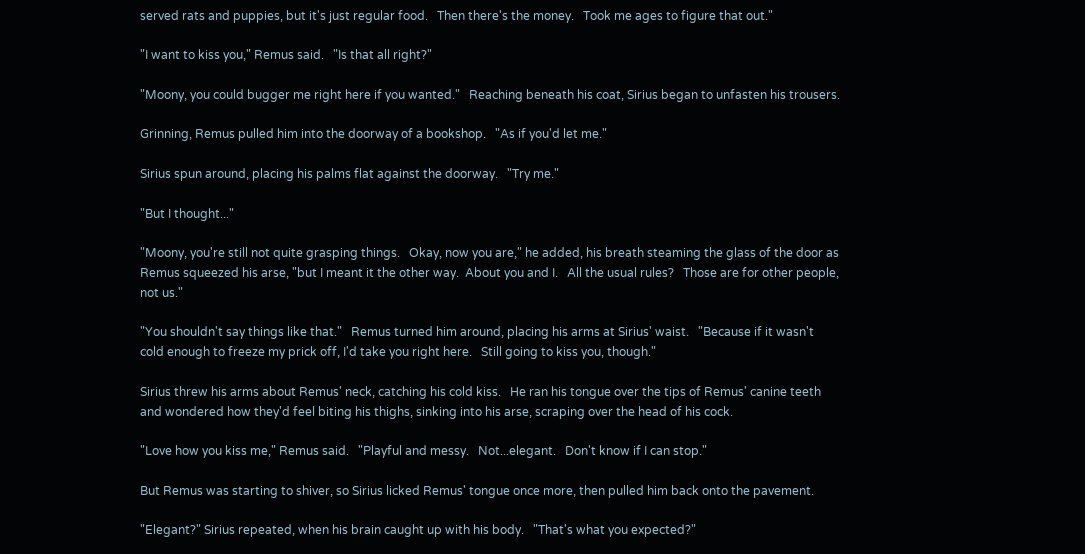served rats and puppies, but it's just regular food.   Then there's the money.   Took me ages to figure that out."

"I want to kiss you," Remus said.   "Is that all right?"

"Moony, you could bugger me right here if you wanted."   Reaching beneath his coat, Sirius began to unfasten his trousers.

Grinning, Remus pulled him into the doorway of a bookshop.   "As if you'd let me."

Sirius spun around, placing his palms flat against the doorway.   "Try me."

"But I thought..."

"Moony, you're still not quite grasping things.   Okay, now you are," he added, his breath steaming the glass of the door as Remus squeezed his arse, "but I meant it the other way.  About you and I.   All the usual rules?   Those are for other people, not us."

"You shouldn't say things like that."   Remus turned him around, placing his arms at Sirius' waist.   "Because if it wasn't cold enough to freeze my prick off, I'd take you right here.   Still going to kiss you, though."

Sirius threw his arms about Remus' neck, catching his cold kiss.   He ran his tongue over the tips of Remus' canine teeth and wondered how they'd feel biting his thighs, sinking into his arse, scraping over the head of his cock.

"Love how you kiss me," Remus said.   "Playful and messy.   Not...elegant.   Don't know if I can stop."

But Remus was starting to shiver, so Sirius licked Remus' tongue once more, then pulled him back onto the pavement.

"Elegant?" Sirius repeated, when his brain caught up with his body.   "That's what you expected?"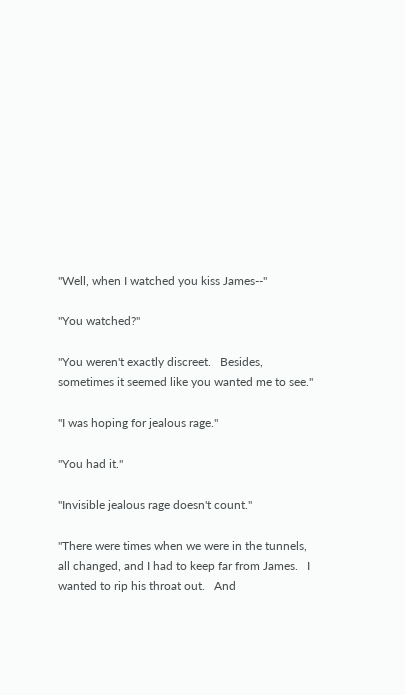"Well, when I watched you kiss James--"

"You watched?"

"You weren't exactly discreet.   Besides, sometimes it seemed like you wanted me to see."

"I was hoping for jealous rage."

"You had it."

"Invisible jealous rage doesn't count."

"There were times when we were in the tunnels, all changed, and I had to keep far from James.   I wanted to rip his throat out.   And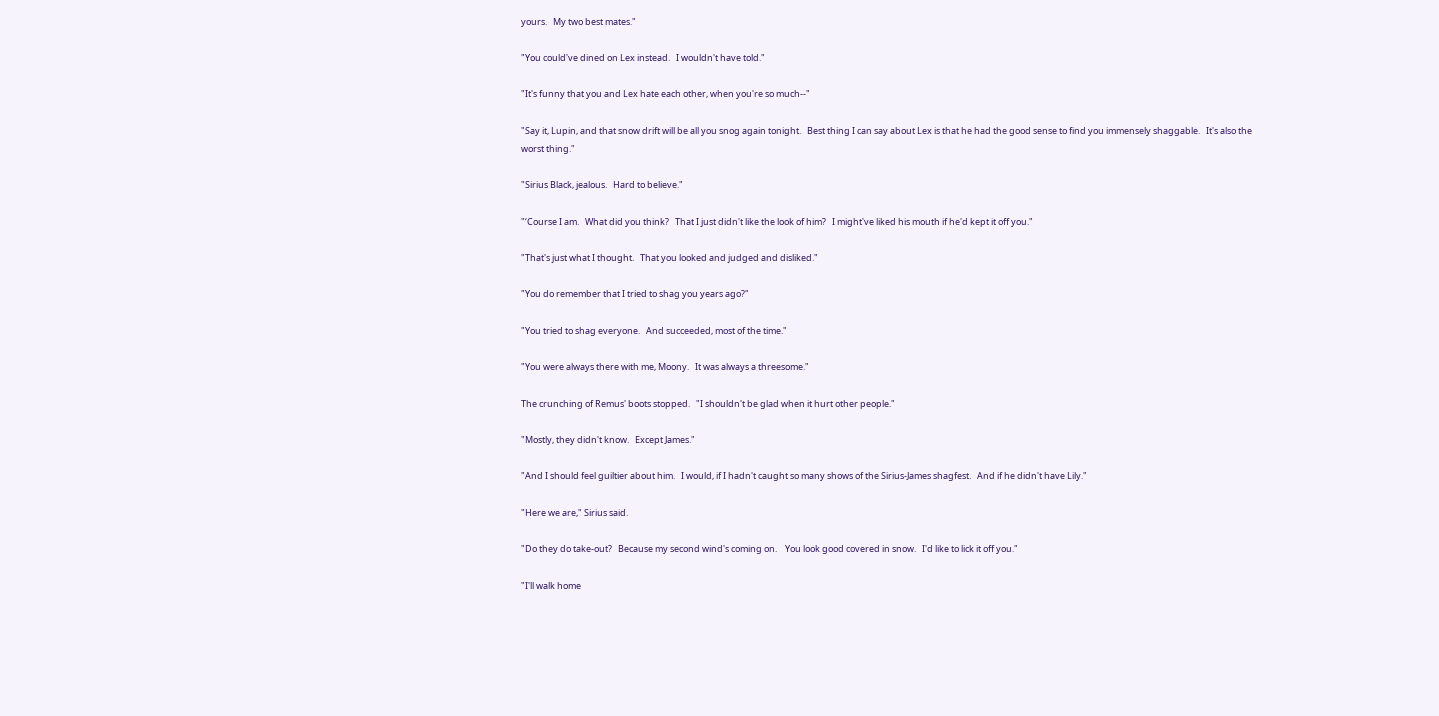yours.   My two best mates."

"You could've dined on Lex instead.   I wouldn't have told."

"It's funny that you and Lex hate each other, when you're so much--"

"Say it, Lupin, and that snow drift will be all you snog again tonight.   Best thing I can say about Lex is that he had the good sense to find you immensely shaggable.   It's also the worst thing."

"Sirius Black, jealous.   Hard to believe."

"‘Course I am.   What did you think?   That I just didn't like the look of him?   I might've liked his mouth if he'd kept it off you."

"That's just what I thought.   That you looked and judged and disliked."

"You do remember that I tried to shag you years ago?"

"You tried to shag everyone.   And succeeded, most of the time."

"You were always there with me, Moony.   It was always a threesome."

The crunching of Remus' boots stopped.   "I shouldn't be glad when it hurt other people."

"Mostly, they didn't know.   Except James."

"And I should feel guiltier about him.   I would, if I hadn't caught so many shows of the Sirius-James shagfest.   And if he didn't have Lily."

"Here we are," Sirius said.

"Do they do take-out?   Because my second wind's coming on.    You look good covered in snow.   I'd like to lick it off you."

"I'll walk home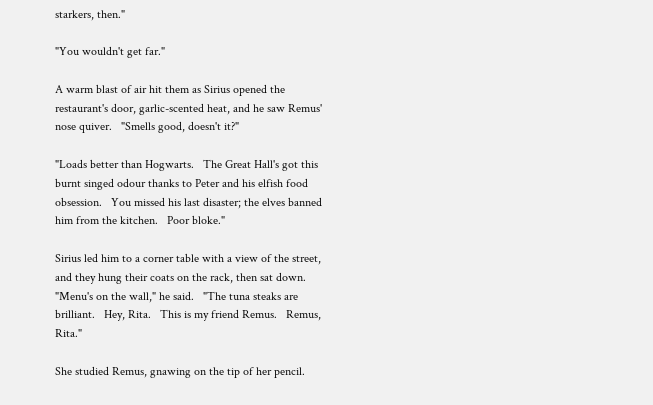starkers, then."

"You wouldn't get far."

A warm blast of air hit them as Sirius opened the restaurant's door, garlic-scented heat, and he saw Remus' nose quiver.   "Smells good, doesn't it?"

"Loads better than Hogwarts.   The Great Hall's got this burnt singed odour thanks to Peter and his elfish food obsession.   You missed his last disaster; the elves banned him from the kitchen.   Poor bloke."

Sirius led him to a corner table with a view of the street, and they hung their coats on the rack, then sat down.   "Menu's on the wall," he said.   "The tuna steaks are brilliant.   Hey, Rita.   This is my friend Remus.   Remus, Rita."

She studied Remus, gnawing on the tip of her pencil.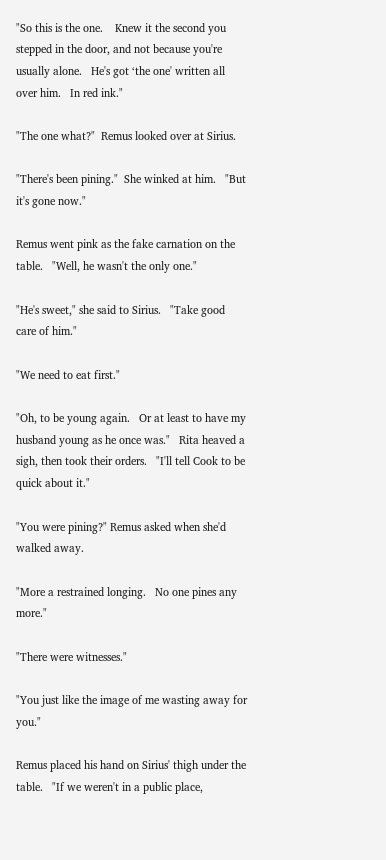"So this is the one.    Knew it the second you stepped in the door, and not because you're usually alone.   He's got ‘the one' written all over him.   In red ink."

"The one what?"  Remus looked over at Sirius.

"There's been pining."  She winked at him.   "But it's gone now."

Remus went pink as the fake carnation on the table.   "Well, he wasn't the only one."

"He's sweet," she said to Sirius.   "Take good care of him."

"We need to eat first."

"Oh, to be young again.   Or at least to have my husband young as he once was."   Rita heaved a sigh, then took their orders.   "I'll tell Cook to be quick about it."

"You were pining?" Remus asked when she'd walked away.

"More a restrained longing.   No one pines any more."

"There were witnesses."

"You just like the image of me wasting away for you."

Remus placed his hand on Sirius' thigh under the table.   "If we weren't in a public place,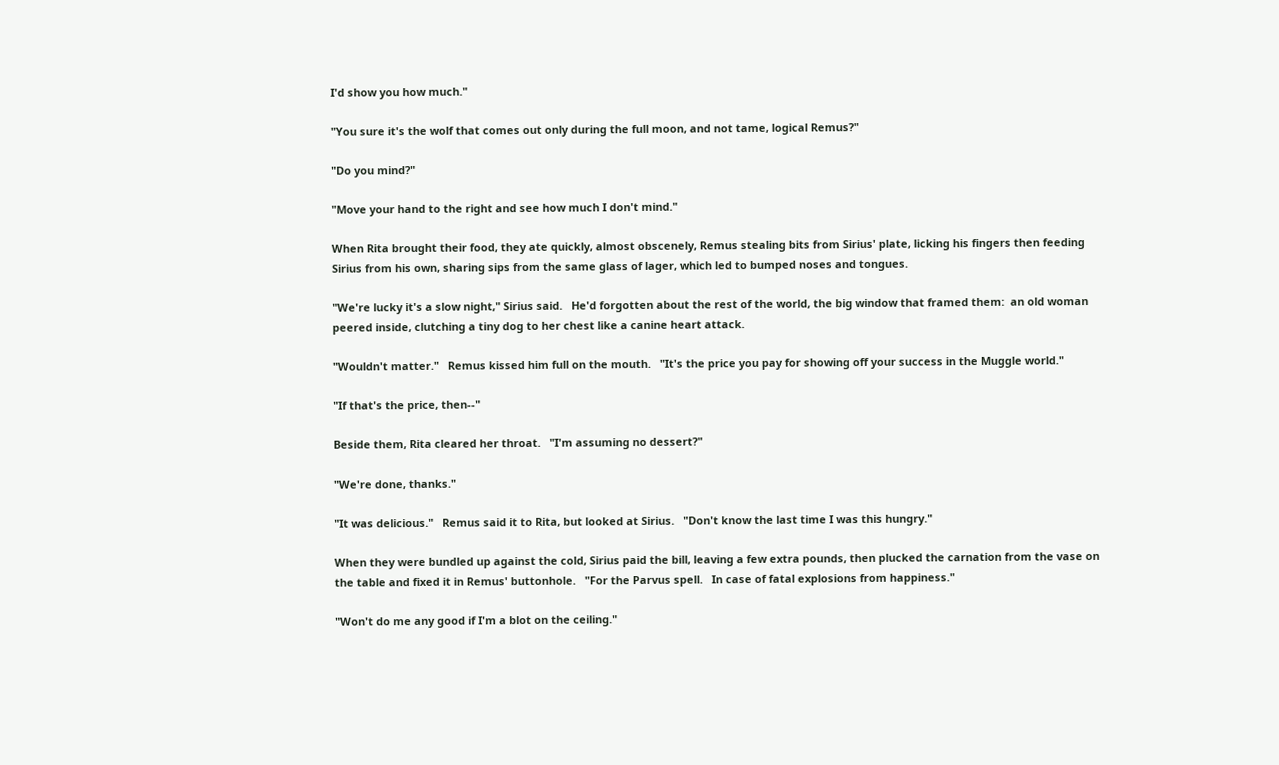I'd show you how much."

"You sure it's the wolf that comes out only during the full moon, and not tame, logical Remus?"

"Do you mind?"

"Move your hand to the right and see how much I don't mind."

When Rita brought their food, they ate quickly, almost obscenely, Remus stealing bits from Sirius' plate, licking his fingers then feeding Sirius from his own, sharing sips from the same glass of lager, which led to bumped noses and tongues.

"We're lucky it's a slow night," Sirius said.   He'd forgotten about the rest of the world, the big window that framed them:  an old woman peered inside, clutching a tiny dog to her chest like a canine heart attack.

"Wouldn't matter."   Remus kissed him full on the mouth.   "It's the price you pay for showing off your success in the Muggle world."

"If that's the price, then--"

Beside them, Rita cleared her throat.   "I'm assuming no dessert?"

"We're done, thanks."

"It was delicious."   Remus said it to Rita, but looked at Sirius.   "Don't know the last time I was this hungry."

When they were bundled up against the cold, Sirius paid the bill, leaving a few extra pounds, then plucked the carnation from the vase on the table and fixed it in Remus' buttonhole.   "For the Parvus spell.   In case of fatal explosions from happiness."

"Won't do me any good if I'm a blot on the ceiling."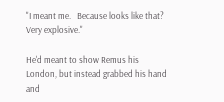"I meant me.   Because looks like that?   Very explosive."

He'd meant to show Remus his London, but instead grabbed his hand and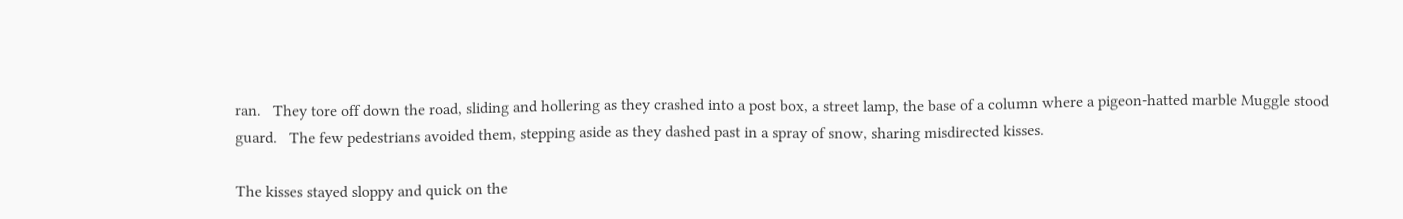ran.   They tore off down the road, sliding and hollering as they crashed into a post box, a street lamp, the base of a column where a pigeon-hatted marble Muggle stood guard.   The few pedestrians avoided them, stepping aside as they dashed past in a spray of snow, sharing misdirected kisses.

The kisses stayed sloppy and quick on the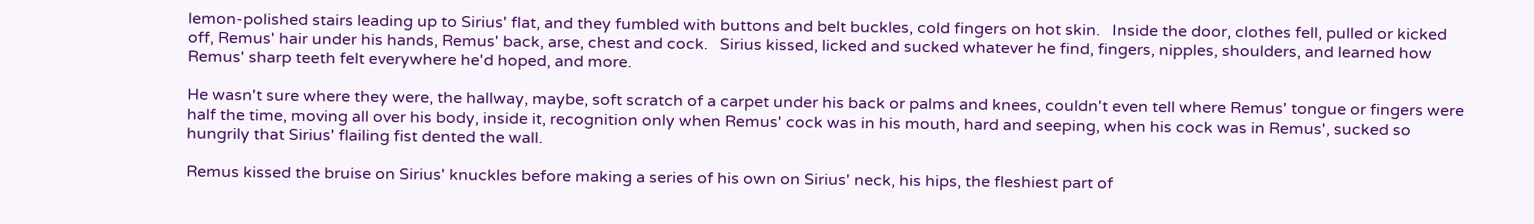lemon-polished stairs leading up to Sirius' flat, and they fumbled with buttons and belt buckles, cold fingers on hot skin.   Inside the door, clothes fell, pulled or kicked off, Remus' hair under his hands, Remus' back, arse, chest and cock.   Sirius kissed, licked and sucked whatever he find, fingers, nipples, shoulders, and learned how Remus' sharp teeth felt everywhere he'd hoped, and more.

He wasn't sure where they were, the hallway, maybe, soft scratch of a carpet under his back or palms and knees, couldn't even tell where Remus' tongue or fingers were half the time, moving all over his body, inside it, recognition only when Remus' cock was in his mouth, hard and seeping, when his cock was in Remus', sucked so hungrily that Sirius' flailing fist dented the wall.

Remus kissed the bruise on Sirius' knuckles before making a series of his own on Sirius' neck, his hips, the fleshiest part of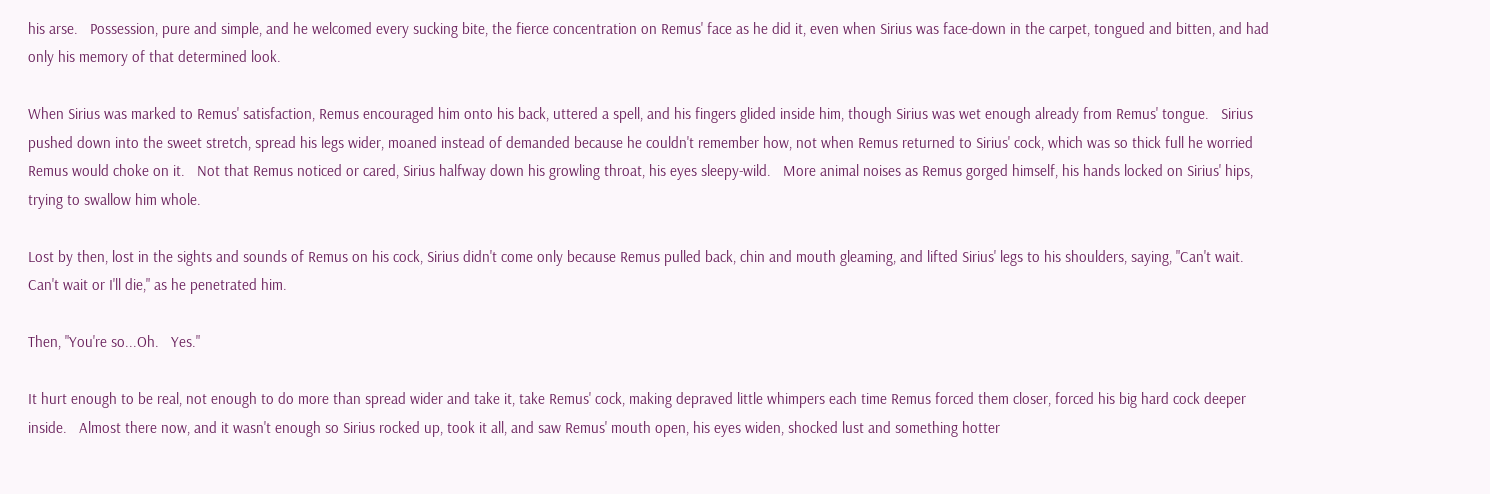his arse.   Possession, pure and simple, and he welcomed every sucking bite, the fierce concentration on Remus' face as he did it, even when Sirius was face-down in the carpet, tongued and bitten, and had only his memory of that determined look.

When Sirius was marked to Remus' satisfaction, Remus encouraged him onto his back, uttered a spell, and his fingers glided inside him, though Sirius was wet enough already from Remus' tongue.   Sirius pushed down into the sweet stretch, spread his legs wider, moaned instead of demanded because he couldn't remember how, not when Remus returned to Sirius' cock, which was so thick full he worried Remus would choke on it.   Not that Remus noticed or cared, Sirius halfway down his growling throat, his eyes sleepy-wild.   More animal noises as Remus gorged himself, his hands locked on Sirius' hips, trying to swallow him whole.

Lost by then, lost in the sights and sounds of Remus on his cock, Sirius didn't come only because Remus pulled back, chin and mouth gleaming, and lifted Sirius' legs to his shoulders, saying, "Can't wait.   Can't wait or I'll die," as he penetrated him.

Then, "You're so...Oh.   Yes."

It hurt enough to be real, not enough to do more than spread wider and take it, take Remus' cock, making depraved little whimpers each time Remus forced them closer, forced his big hard cock deeper inside.   Almost there now, and it wasn't enough so Sirius rocked up, took it all, and saw Remus' mouth open, his eyes widen, shocked lust and something hotter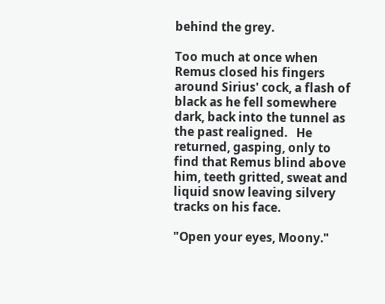behind the grey.

Too much at once when Remus closed his fingers around Sirius' cock, a flash of black as he fell somewhere dark, back into the tunnel as the past realigned.   He returned, gasping, only to find that Remus blind above him, teeth gritted, sweat and liquid snow leaving silvery tracks on his face.

"Open your eyes, Moony."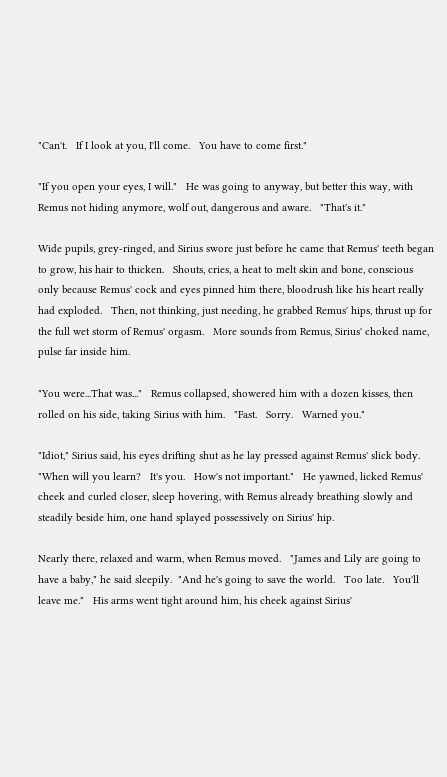"Can't.   If I look at you, I'll come.   You have to come first."

"If you open your eyes, I will."   He was going to anyway, but better this way, with Remus not hiding anymore, wolf out, dangerous and aware.   "That's it."

Wide pupils, grey-ringed, and Sirius swore just before he came that Remus' teeth began to grow, his hair to thicken.   Shouts, cries, a heat to melt skin and bone, conscious only because Remus' cock and eyes pinned him there, bloodrush like his heart really had exploded.   Then, not thinking, just needing, he grabbed Remus' hips, thrust up for the full wet storm of Remus' orgasm.   More sounds from Remus, Sirius' choked name, pulse far inside him.

"You were...That was..."   Remus collapsed, showered him with a dozen kisses, then rolled on his side, taking Sirius with him.   "Fast.   Sorry.   Warned you."

"Idiot," Sirius said, his eyes drifting shut as he lay pressed against Remus' slick body.   "When will you learn?   It's you.   How's not important."   He yawned, licked Remus' cheek and curled closer, sleep hovering, with Remus already breathing slowly and steadily beside him, one hand splayed possessively on Sirius' hip.

Nearly there, relaxed and warm, when Remus moved.   "James and Lily are going to have a baby," he said sleepily.  "And he's going to save the world.   Too late.   You'll leave me."   His arms went tight around him, his cheek against Sirius'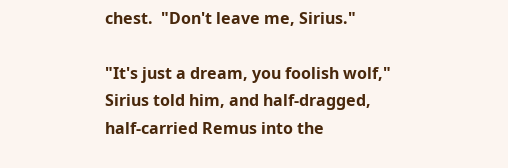chest.  "Don't leave me, Sirius."

"It's just a dream, you foolish wolf," Sirius told him, and half-dragged, half-carried Remus into the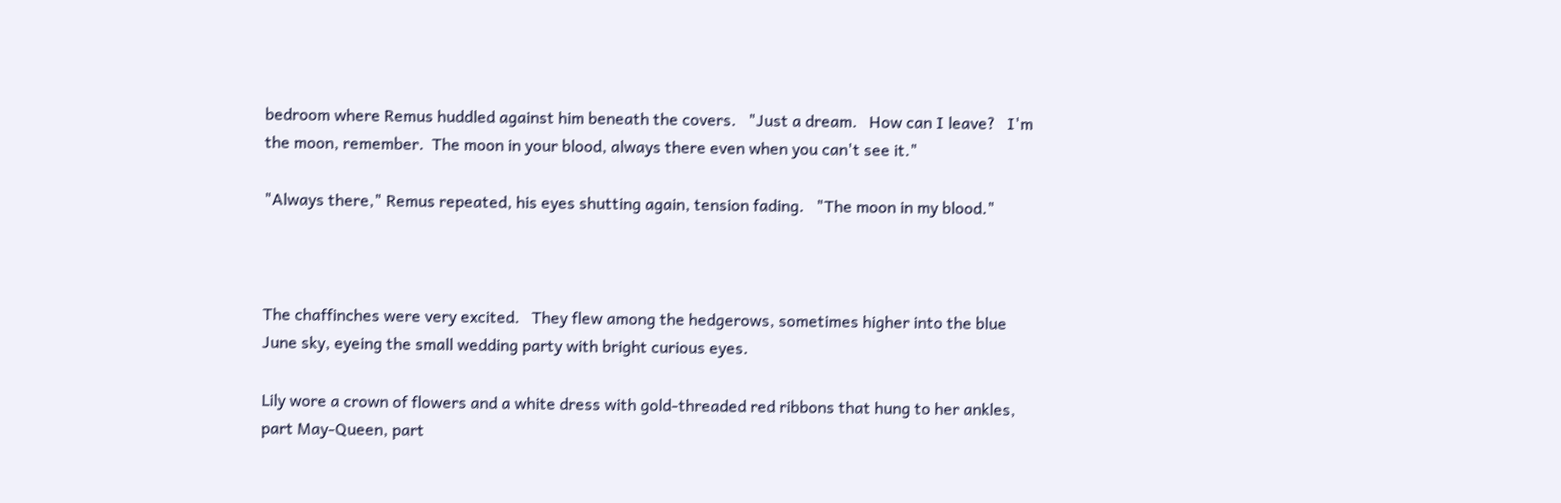bedroom where Remus huddled against him beneath the covers.   "Just a dream.   How can I leave?   I'm the moon, remember.  The moon in your blood, always there even when you can't see it."

"Always there," Remus repeated, his eyes shutting again, tension fading.   "The moon in my blood."



The chaffinches were very excited.   They flew among the hedgerows, sometimes higher into the blue June sky, eyeing the small wedding party with bright curious eyes.

Lily wore a crown of flowers and a white dress with gold-threaded red ribbons that hung to her ankles, part May-Queen, part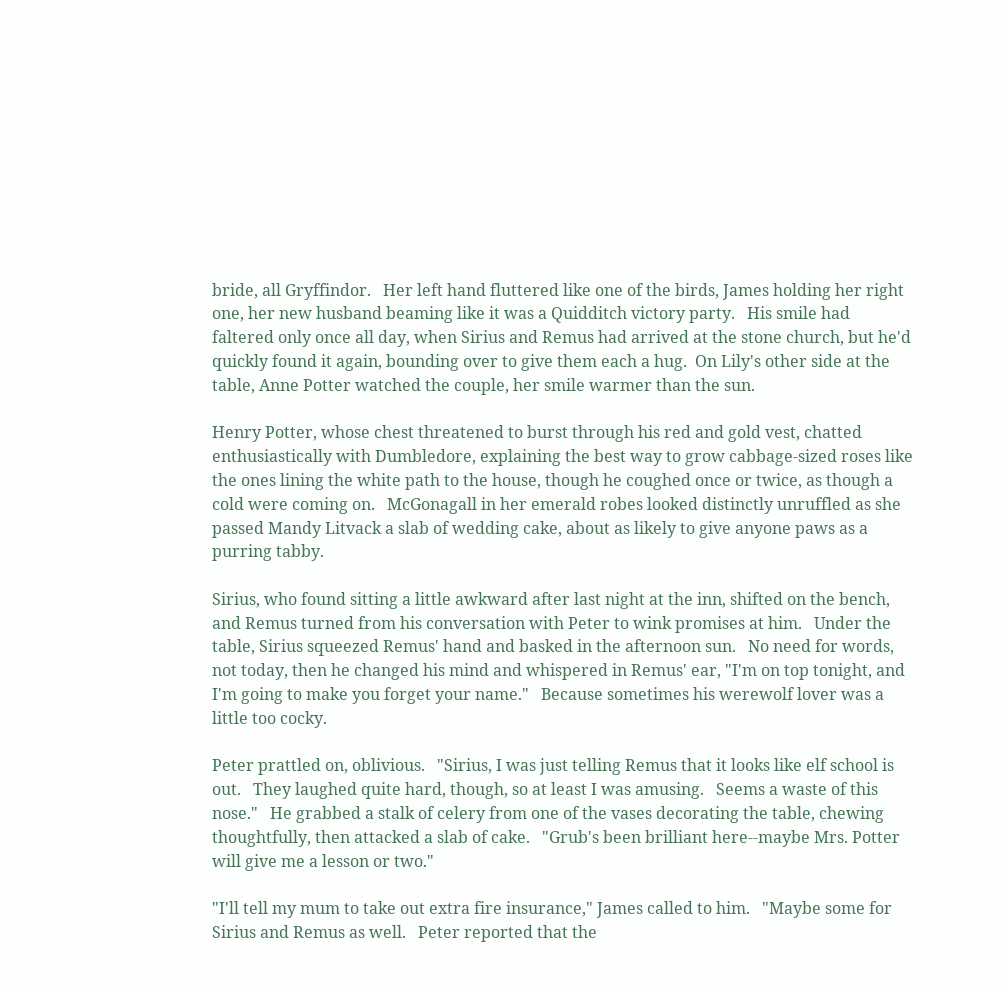bride, all Gryffindor.   Her left hand fluttered like one of the birds, James holding her right one, her new husband beaming like it was a Quidditch victory party.   His smile had faltered only once all day, when Sirius and Remus had arrived at the stone church, but he'd quickly found it again, bounding over to give them each a hug.  On Lily's other side at the table, Anne Potter watched the couple, her smile warmer than the sun.

Henry Potter, whose chest threatened to burst through his red and gold vest, chatted enthusiastically with Dumbledore, explaining the best way to grow cabbage-sized roses like the ones lining the white path to the house, though he coughed once or twice, as though a cold were coming on.   McGonagall in her emerald robes looked distinctly unruffled as she passed Mandy Litvack a slab of wedding cake, about as likely to give anyone paws as a purring tabby.

Sirius, who found sitting a little awkward after last night at the inn, shifted on the bench, and Remus turned from his conversation with Peter to wink promises at him.   Under the table, Sirius squeezed Remus' hand and basked in the afternoon sun.   No need for words, not today, then he changed his mind and whispered in Remus' ear, "I'm on top tonight, and I'm going to make you forget your name."   Because sometimes his werewolf lover was a little too cocky.

Peter prattled on, oblivious.   "Sirius, I was just telling Remus that it looks like elf school is out.   They laughed quite hard, though, so at least I was amusing.   Seems a waste of this nose."   He grabbed a stalk of celery from one of the vases decorating the table, chewing thoughtfully, then attacked a slab of cake.   "Grub's been brilliant here--maybe Mrs. Potter will give me a lesson or two."

"I'll tell my mum to take out extra fire insurance," James called to him.   "Maybe some for Sirius and Remus as well.   Peter reported that the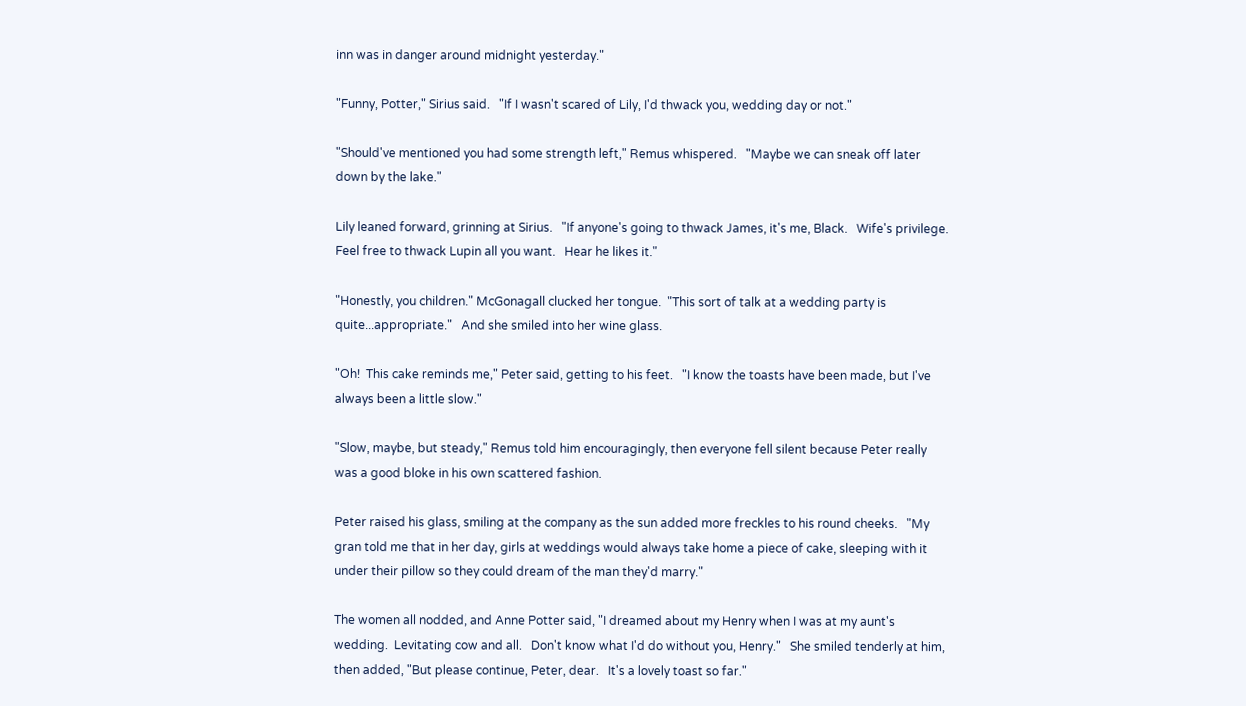inn was in danger around midnight yesterday."

"Funny, Potter," Sirius said.   "If I wasn't scared of Lily, I'd thwack you, wedding day or not."

"Should've mentioned you had some strength left," Remus whispered.   "Maybe we can sneak off later down by the lake."

Lily leaned forward, grinning at Sirius.   "If anyone's going to thwack James, it's me, Black.   Wife's privilege.   Feel free to thwack Lupin all you want.   Hear he likes it."

"Honestly, you children." McGonagall clucked her tongue.  "This sort of talk at a wedding party is quite...appropriate."   And she smiled into her wine glass.

"Oh!  This cake reminds me," Peter said, getting to his feet.   "I know the toasts have been made, but I've always been a little slow."

"Slow, maybe, but steady," Remus told him encouragingly, then everyone fell silent because Peter really was a good bloke in his own scattered fashion.

Peter raised his glass, smiling at the company as the sun added more freckles to his round cheeks.   "My gran told me that in her day, girls at weddings would always take home a piece of cake, sleeping with it under their pillow so they could dream of the man they'd marry."

The women all nodded, and Anne Potter said, "I dreamed about my Henry when I was at my aunt's wedding.  Levitating cow and all.   Don't know what I'd do without you, Henry."   She smiled tenderly at him, then added, "But please continue, Peter, dear.   It's a lovely toast so far."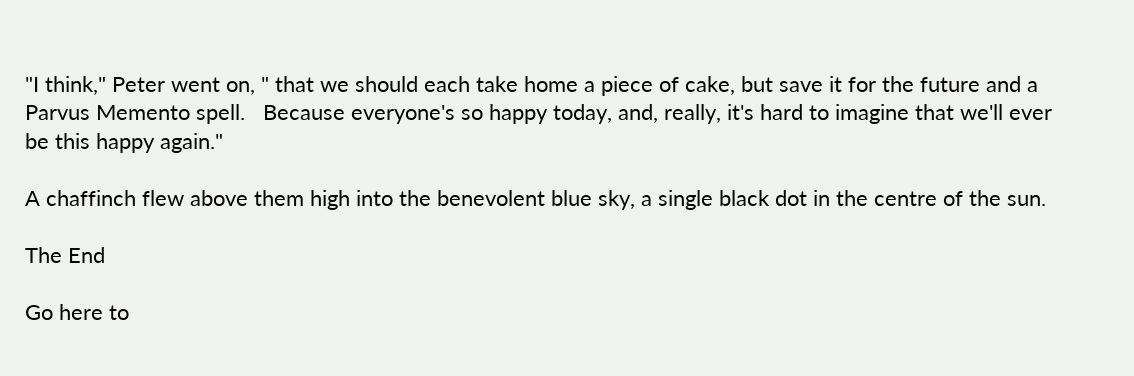"I think," Peter went on, " that we should each take home a piece of cake, but save it for the future and a Parvus Memento spell.   Because everyone's so happy today, and, really, it's hard to imagine that we'll ever be this happy again."

A chaffinch flew above them high into the benevolent blue sky, a single black dot in the centre of the sun.

The End

Go here to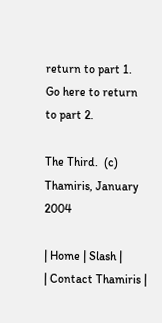return to part 1.
Go here to return to part 2.

The Third.  (c) Thamiris, January 2004

| Home | Slash |
| Contact Thamiris |